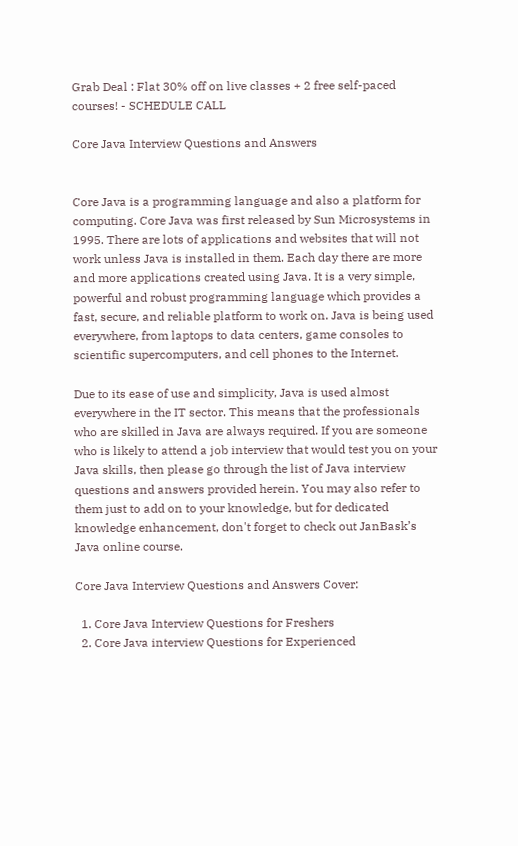Grab Deal : Flat 30% off on live classes + 2 free self-paced courses! - SCHEDULE CALL

Core Java Interview Questions and Answers


Core Java is a programming language and also a platform for computing. Core Java was first released by Sun Microsystems in 1995. There are lots of applications and websites that will not work unless Java is installed in them. Each day there are more and more applications created using Java. It is a very simple, powerful and robust programming language which provides a fast, secure, and reliable platform to work on. Java is being used everywhere, from laptops to data centers, game consoles to scientific supercomputers, and cell phones to the Internet.

Due to its ease of use and simplicity, Java is used almost everywhere in the IT sector. This means that the professionals who are skilled in Java are always required. If you are someone who is likely to attend a job interview that would test you on your Java skills, then please go through the list of Java interview questions and answers provided herein. You may also refer to them just to add on to your knowledge, but for dedicated knowledge enhancement, don't forget to check out JanBask’s Java online course.

Core Java Interview Questions and Answers Cover:

  1. Core Java Interview Questions for Freshers
  2. Core Java interview Questions for Experienced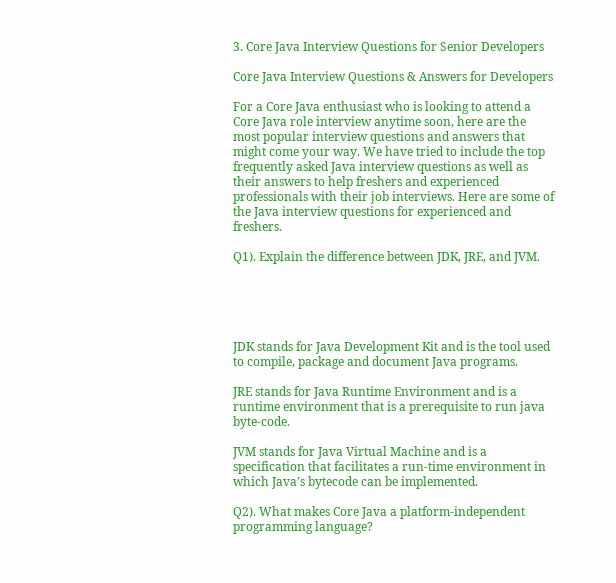3. Core Java Interview Questions for Senior Developers

Core Java Interview Questions & Answers for Developers

For a Core Java enthusiast who is looking to attend a Core Java role interview anytime soon, here are the most popular interview questions and answers that might come your way. We have tried to include the top frequently asked Java interview questions as well as their answers to help freshers and experienced professionals with their job interviews. Here are some of the Java interview questions for experienced and freshers.

Q1). Explain the difference between JDK, JRE, and JVM.





JDK stands for Java Development Kit and is the tool used to compile, package and document Java programs.

JRE stands for Java Runtime Environment and is a runtime environment that is a prerequisite to run java byte-code.

JVM stands for Java Virtual Machine and is a specification that facilitates a run-time environment in which Java’s bytecode can be implemented.

Q2). What makes Core Java a platform-independent programming language?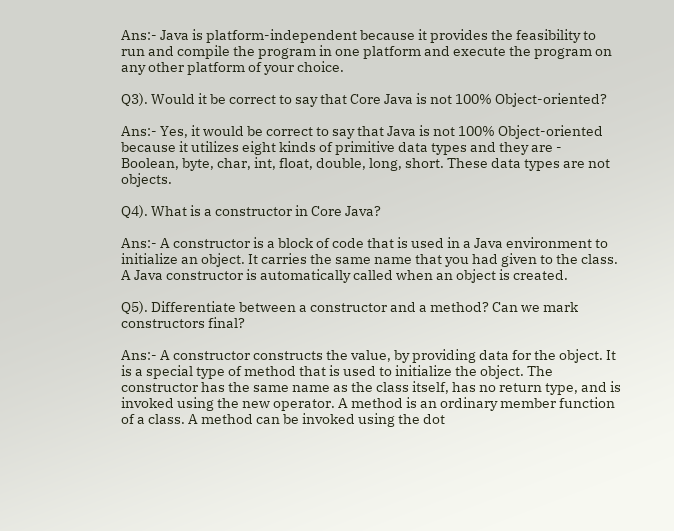Ans:- Java is platform-independent because it provides the feasibility to run and compile the program in one platform and execute the program on any other platform of your choice.

Q3). Would it be correct to say that Core Java is not 100% Object-oriented?

Ans:- Yes, it would be correct to say that Java is not 100% Object-oriented because it utilizes eight kinds of primitive data types and they are - Boolean, byte, char, int, float, double, long, short. These data types are not objects.

Q4). What is a constructor in Core Java?

Ans:- A constructor is a block of code that is used in a Java environment to initialize an object. It carries the same name that you had given to the class. A Java constructor is automatically called when an object is created.

Q5). Differentiate between a constructor and a method? Can we mark constructors final?

Ans:- A constructor constructs the value, by providing data for the object. It is a special type of method that is used to initialize the object. The constructor has the same name as the class itself, has no return type, and is invoked using the new operator. A method is an ordinary member function of a class. A method can be invoked using the dot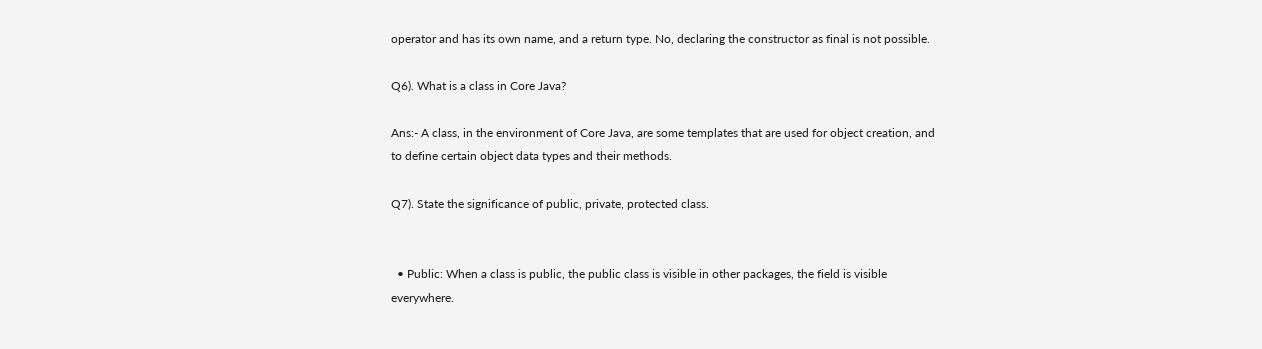operator and has its own name, and a return type. No, declaring the constructor as final is not possible.

Q6). What is a class in Core Java?

Ans:- A class, in the environment of Core Java, are some templates that are used for object creation, and to define certain object data types and their methods.

Q7). State the significance of public, private, protected class.


  • Public: When a class is public, the public class is visible in other packages, the field is visible everywhere.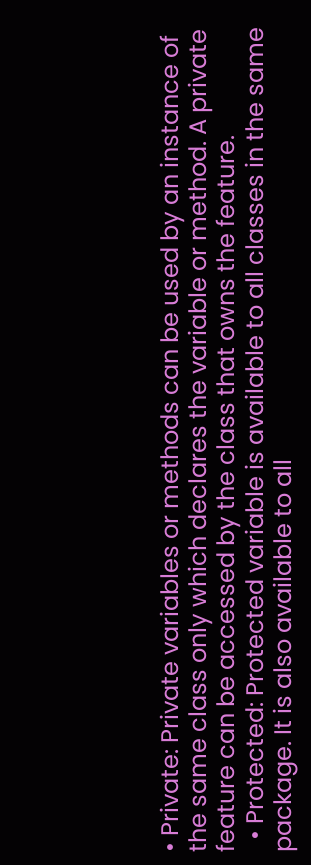• Private: Private variables or methods can be used by an instance of the same class only which declares the variable or method. A private feature can be accessed by the class that owns the feature.
  • Protected: Protected variable is available to all classes in the same package. It is also available to all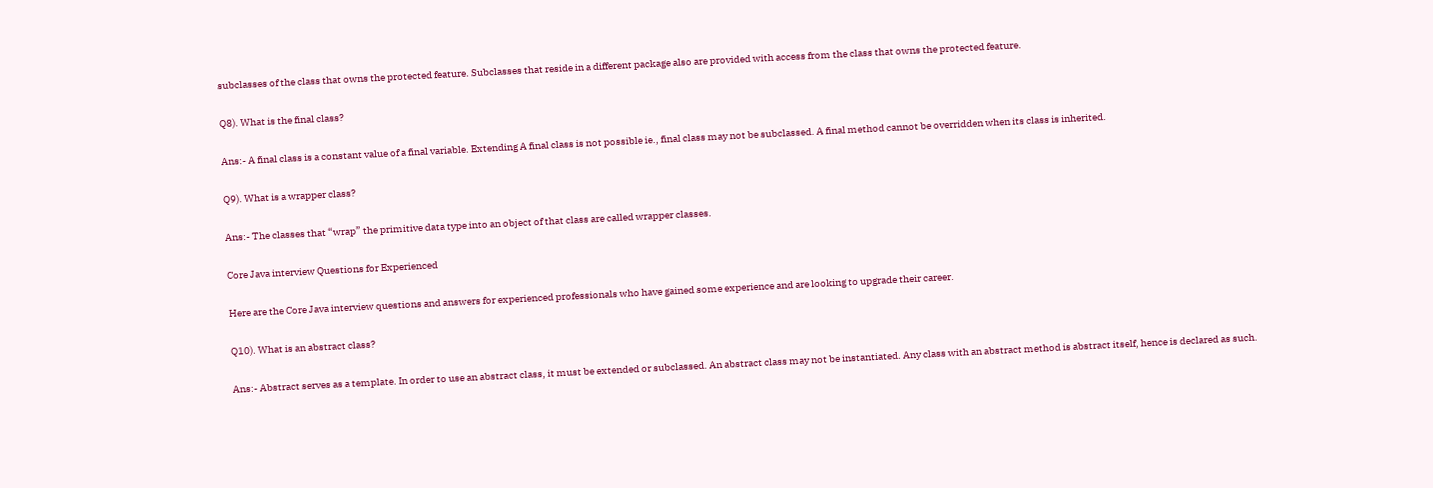subclasses of the class that owns the protected feature. Subclasses that reside in a different package also are provided with access from the class that owns the protected feature.

Q8). What is the final class?

Ans:- A final class is a constant value of a final variable. Extending A final class is not possible ie., final class may not be subclassed. A final method cannot be overridden when its class is inherited.

Q9). What is a wrapper class?

Ans:- The classes that “wrap” the primitive data type into an object of that class are called wrapper classes.

Core Java interview Questions for Experienced

Here are the Core Java interview questions and answers for experienced professionals who have gained some experience and are looking to upgrade their career.

Q10). What is an abstract class?

Ans:- Abstract serves as a template. In order to use an abstract class, it must be extended or subclassed. An abstract class may not be instantiated. Any class with an abstract method is abstract itself, hence is declared as such.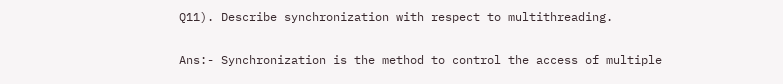Q11). Describe synchronization with respect to multithreading.

Ans:- Synchronization is the method to control the access of multiple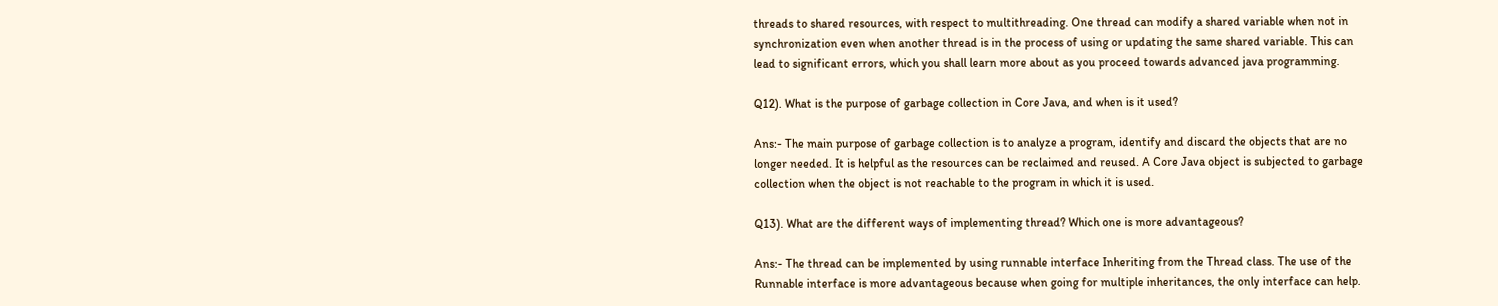threads to shared resources, with respect to multithreading. One thread can modify a shared variable when not in synchronization even when another thread is in the process of using or updating the same shared variable. This can lead to significant errors, which you shall learn more about as you proceed towards advanced java programming.

Q12). What is the purpose of garbage collection in Core Java, and when is it used?

Ans:- The main purpose of garbage collection is to analyze a program, identify and discard the objects that are no longer needed. It is helpful as the resources can be reclaimed and reused. A Core Java object is subjected to garbage collection when the object is not reachable to the program in which it is used.

Q13). What are the different ways of implementing thread? Which one is more advantageous?

Ans:- The thread can be implemented by using runnable interface Inheriting from the Thread class. The use of the Runnable interface is more advantageous because when going for multiple inheritances, the only interface can help.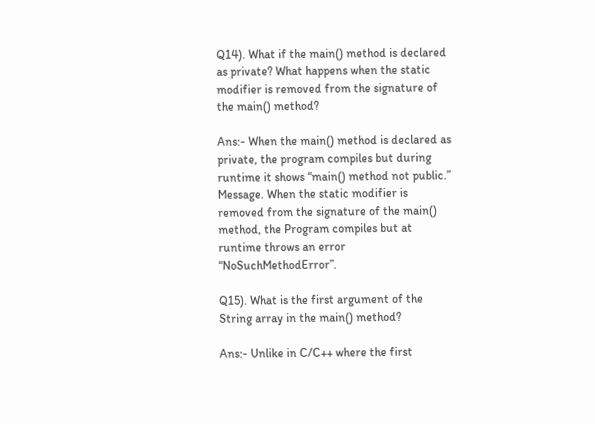Q14). What if the main() method is declared as private? What happens when the static modifier is removed from the signature of the main() method?

Ans:- When the main() method is declared as private, the program compiles but during runtime it shows “main() method not public.” Message. When the static modifier is removed from the signature of the main() method, the Program compiles but at runtime throws an error “NoSuchMethodError”.

Q15). What is the first argument of the String array in the main() method?

Ans:- Unlike in C/C++ where the first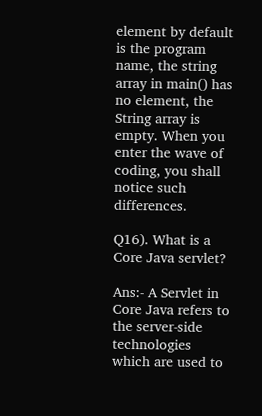element by default is the program name, the string array in main() has no element, the String array is empty. When you enter the wave of coding, you shall notice such differences.

Q16). What is a Core Java servlet?

Ans:- A Servlet in Core Java refers to the server-side technologies which are used to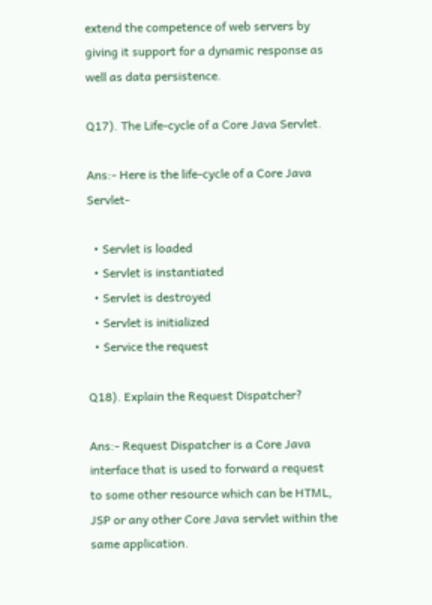extend the competence of web servers by giving it support for a dynamic response as well as data persistence.

Q17). The Life-cycle of a Core Java Servlet.

Ans:- Here is the life-cycle of a Core Java Servlet-

  • Servlet is loaded
  • Servlet is instantiated
  • Servlet is destroyed
  • Servlet is initialized
  • Service the request

Q18). Explain the Request Dispatcher?

Ans:- Request Dispatcher is a Core Java interface that is used to forward a request to some other resource which can be HTML, JSP or any other Core Java servlet within the same application.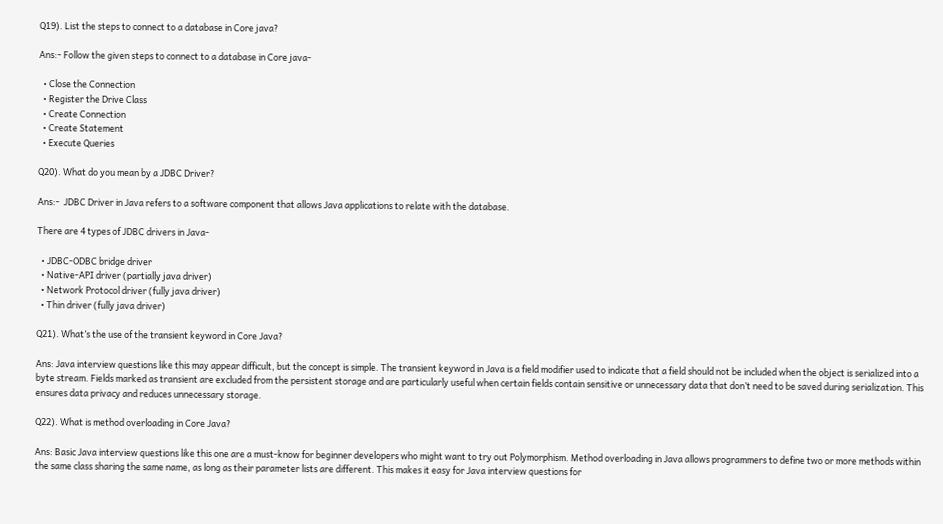Q19). List the steps to connect to a database in Core java?

Ans:- Follow the given steps to connect to a database in Core java-

  • Close the Connection
  • Register the Drive Class
  • Create Connection
  • Create Statement
  • Execute Queries

Q20). What do you mean by a JDBC Driver?

Ans:-  JDBC Driver in Java refers to a software component that allows Java applications to relate with the database.

There are 4 types of JDBC drivers in Java-

  • JDBC-ODBC bridge driver
  • Native-API driver (partially java driver)
  • Network Protocol driver (fully java driver)
  • Thin driver (fully java driver)

Q21). What’s the use of the transient keyword in Core Java?

Ans: Java interview questions like this may appear difficult, but the concept is simple. The transient keyword in Java is a field modifier used to indicate that a field should not be included when the object is serialized into a byte stream. Fields marked as transient are excluded from the persistent storage and are particularly useful when certain fields contain sensitive or unnecessary data that don’t need to be saved during serialization. This ensures data privacy and reduces unnecessary storage.

Q22). What is method overloading in Core Java?

Ans: Basic Java interview questions like this one are a must-know for beginner developers who might want to try out Polymorphism. Method overloading in Java allows programmers to define two or more methods within the same class sharing the same name, as long as their parameter lists are different. This makes it easy for Java interview questions for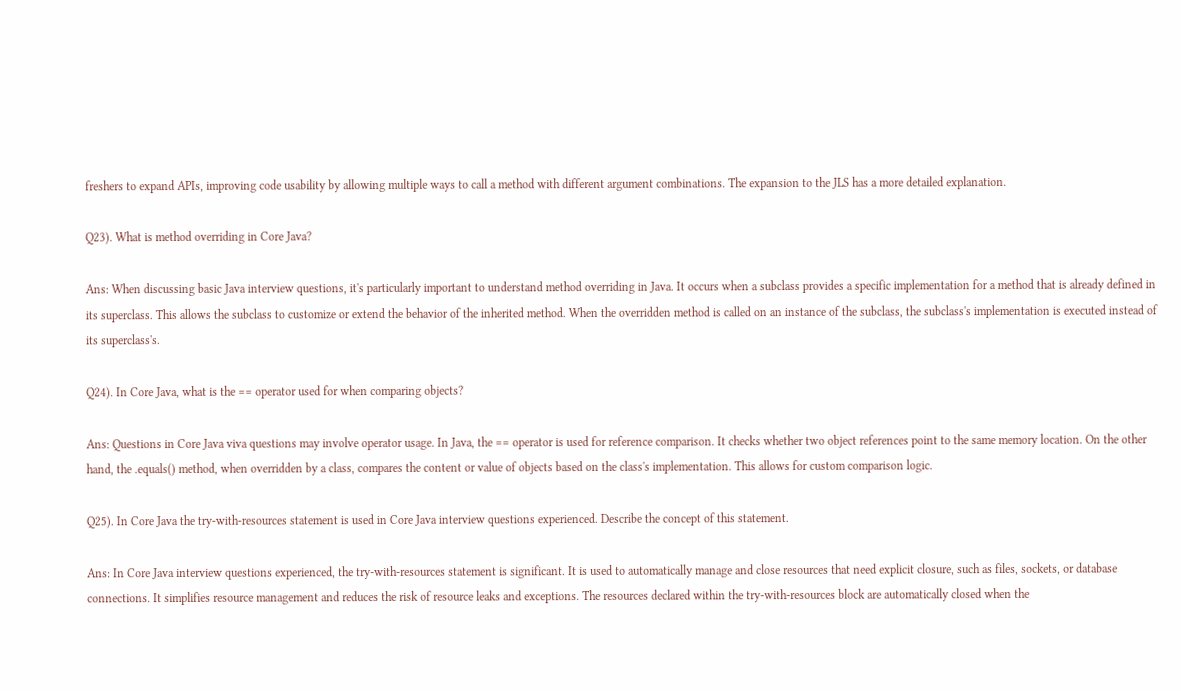freshers to expand APIs, improving code usability by allowing multiple ways to call a method with different argument combinations. The expansion to the JLS has a more detailed explanation.

Q23). What is method overriding in Core Java?

Ans: When discussing basic Java interview questions, it's particularly important to understand method overriding in Java. It occurs when a subclass provides a specific implementation for a method that is already defined in its superclass. This allows the subclass to customize or extend the behavior of the inherited method. When the overridden method is called on an instance of the subclass, the subclass's implementation is executed instead of its superclass's.

Q24). In Core Java, what is the == operator used for when comparing objects?

Ans: Questions in Core Java viva questions may involve operator usage. In Java, the == operator is used for reference comparison. It checks whether two object references point to the same memory location. On the other hand, the .equals() method, when overridden by a class, compares the content or value of objects based on the class's implementation. This allows for custom comparison logic.

Q25). In Core Java the try-with-resources statement is used in Core Java interview questions experienced. Describe the concept of this statement.

Ans: In Core Java interview questions experienced, the try-with-resources statement is significant. It is used to automatically manage and close resources that need explicit closure, such as files, sockets, or database connections. It simplifies resource management and reduces the risk of resource leaks and exceptions. The resources declared within the try-with-resources block are automatically closed when the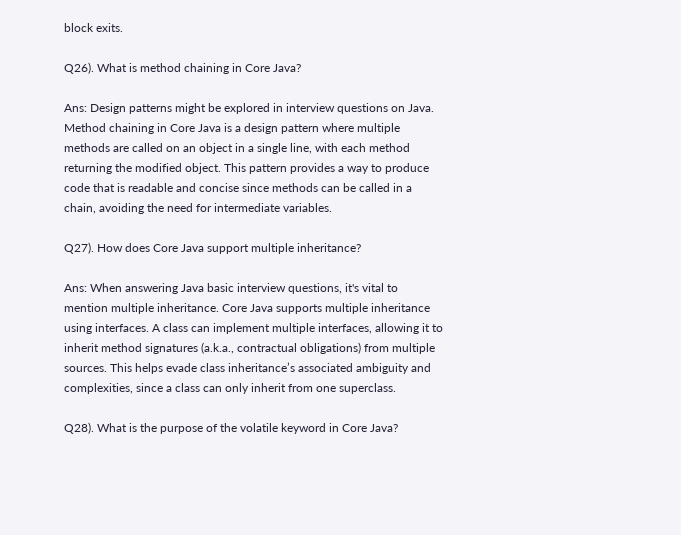block exits.

Q26). What is method chaining in Core Java?

Ans: Design patterns might be explored in interview questions on Java. Method chaining in Core Java is a design pattern where multiple methods are called on an object in a single line, with each method returning the modified object. This pattern provides a way to produce code that is readable and concise since methods can be called in a chain, avoiding the need for intermediate variables.

Q27). How does Core Java support multiple inheritance?

Ans: When answering Java basic interview questions, it's vital to mention multiple inheritance. Core Java supports multiple inheritance using interfaces. A class can implement multiple interfaces, allowing it to inherit method signatures (a.k.a., contractual obligations) from multiple sources. This helps evade class inheritance’s associated ambiguity and complexities, since a class can only inherit from one superclass.

Q28). What is the purpose of the volatile keyword in Core Java?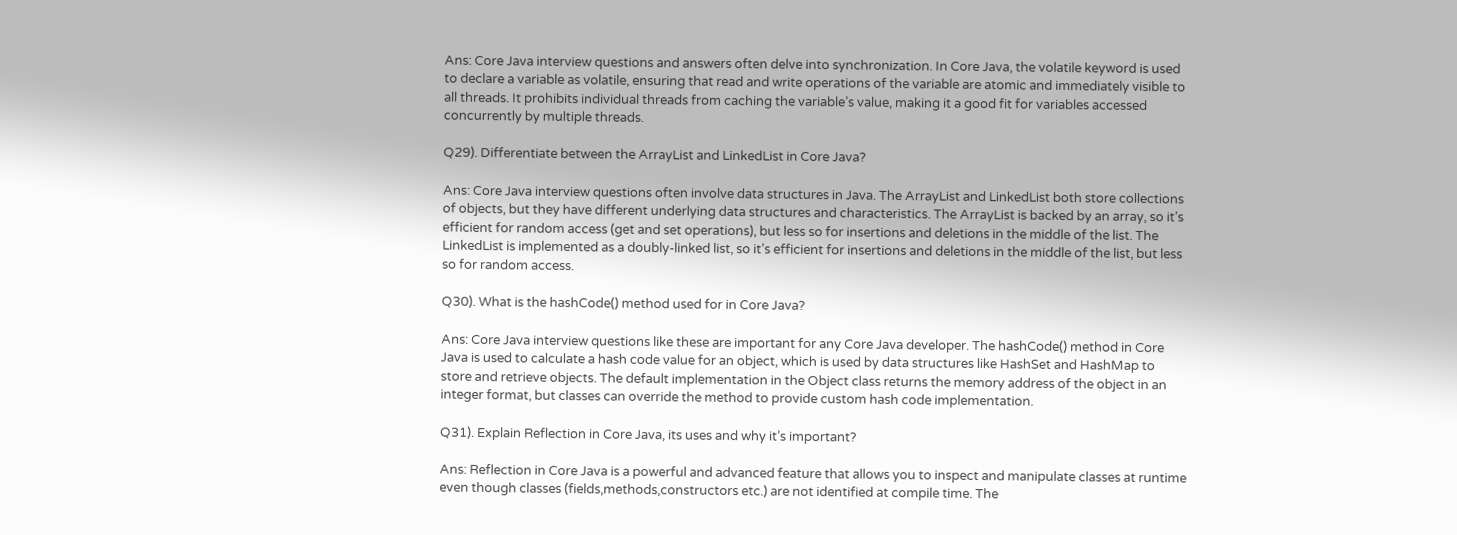Ans: Core Java interview questions and answers often delve into synchronization. In Core Java, the volatile keyword is used to declare a variable as volatile, ensuring that read and write operations of the variable are atomic and immediately visible to all threads. It prohibits individual threads from caching the variable’s value, making it a good fit for variables accessed concurrently by multiple threads.

Q29). Differentiate between the ArrayList and LinkedList in Core Java?

Ans: Core Java interview questions often involve data structures in Java. The ArrayList and LinkedList both store collections of objects, but they have different underlying data structures and characteristics. The ArrayList is backed by an array, so it’s efficient for random access (get and set operations), but less so for insertions and deletions in the middle of the list. The LinkedList is implemented as a doubly-linked list, so it’s efficient for insertions and deletions in the middle of the list, but less so for random access.

Q30). What is the hashCode() method used for in Core Java?

Ans: Core Java interview questions like these are important for any Core Java developer. The hashCode() method in Core Java is used to calculate a hash code value for an object, which is used by data structures like HashSet and HashMap to store and retrieve objects. The default implementation in the Object class returns the memory address of the object in an integer format, but classes can override the method to provide custom hash code implementation.

Q31). Explain Reflection in Core Java, its uses and why it’s important?

Ans: Reflection in Core Java is a powerful and advanced feature that allows you to inspect and manipulate classes at runtime even though classes (fields,methods,constructors etc.) are not identified at compile time. The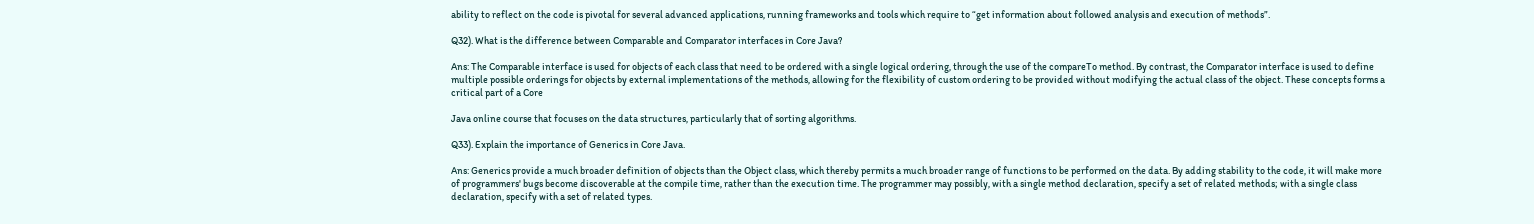ability to reflect on the code is pivotal for several advanced applications, running frameworks and tools which require to “get information about followed analysis and execution of methods”.

Q32). What is the difference between Comparable and Comparator interfaces in Core Java?

Ans: The Comparable interface is used for objects of each class that need to be ordered with a single logical ordering, through the use of the compareTo method. By contrast, the Comparator interface is used to define multiple possible orderings for objects by external implementations of the methods, allowing for the flexibility of custom ordering to be provided without modifying the actual class of the object. These concepts forms a critical part of a Core

Java online course that focuses on the data structures, particularly that of sorting algorithms.

Q33). Explain the importance of Generics in Core Java.

Ans: Generics provide a much broader definition of objects than the Object class, which thereby permits a much broader range of functions to be performed on the data. By adding stability to the code, it will make more of programmers' bugs become discoverable at the compile time, rather than the execution time. The programmer may possibly, with a single method declaration, specify a set of related methods; with a single class declaration, specify with a set of related types.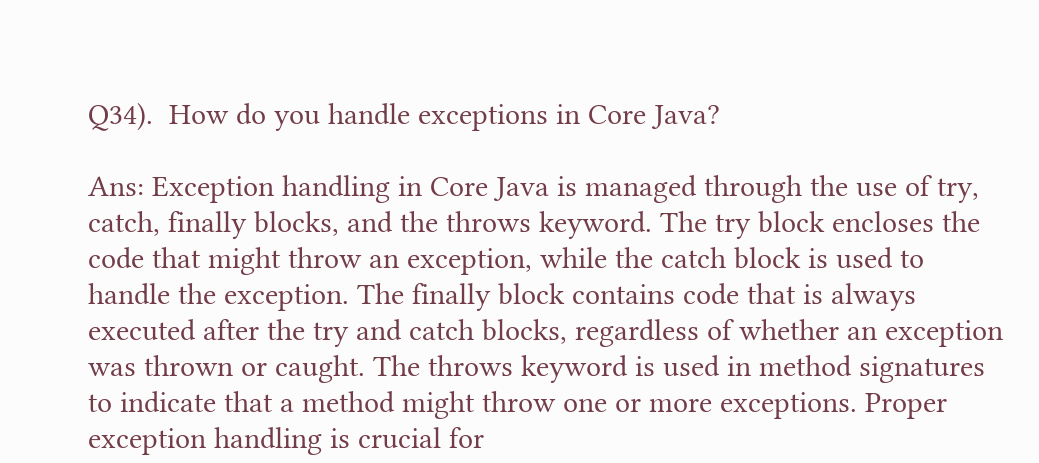Q34).  How do you handle exceptions in Core Java?

Ans: Exception handling in Core Java is managed through the use of try, catch, finally blocks, and the throws keyword. The try block encloses the code that might throw an exception, while the catch block is used to handle the exception. The finally block contains code that is always executed after the try and catch blocks, regardless of whether an exception was thrown or caught. The throws keyword is used in method signatures to indicate that a method might throw one or more exceptions. Proper exception handling is crucial for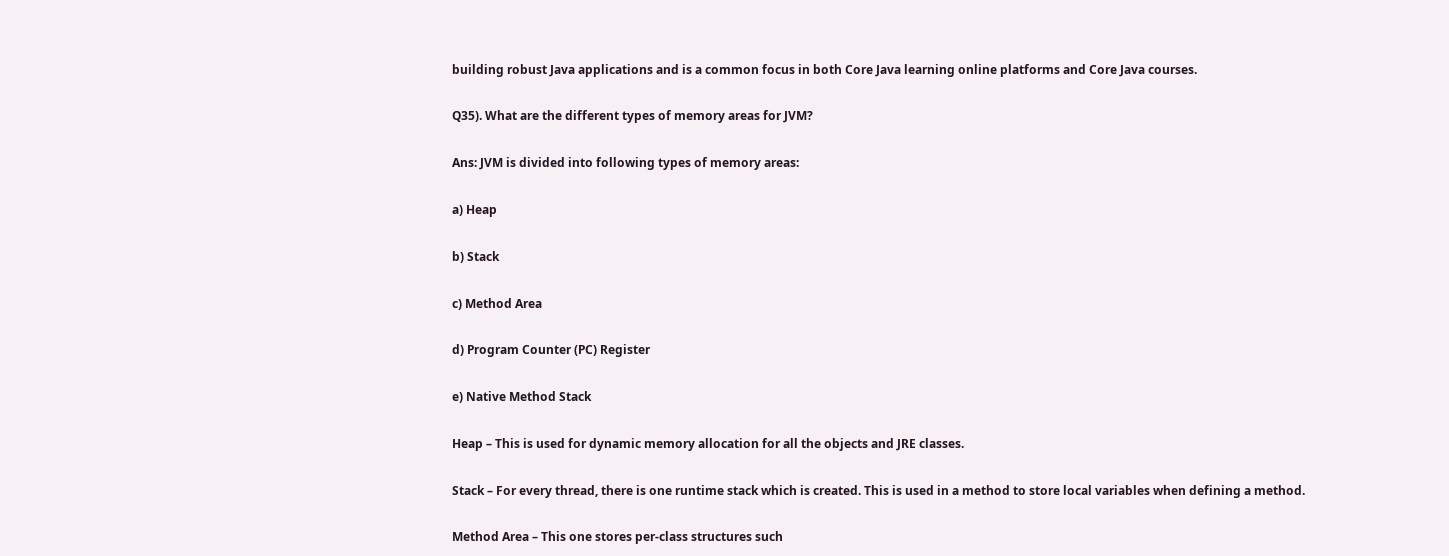building robust Java applications and is a common focus in both Core Java learning online platforms and Core Java courses.

Q35). What are the different types of memory areas for JVM?

Ans: JVM is divided into following types of memory areas:

a) Heap

b) Stack

c) Method Area

d) Program Counter (PC) Register

e) Native Method Stack

Heap – This is used for dynamic memory allocation for all the objects and JRE classes.

Stack – For every thread, there is one runtime stack which is created. This is used in a method to store local variables when defining a method.

Method Area – This one stores per-class structures such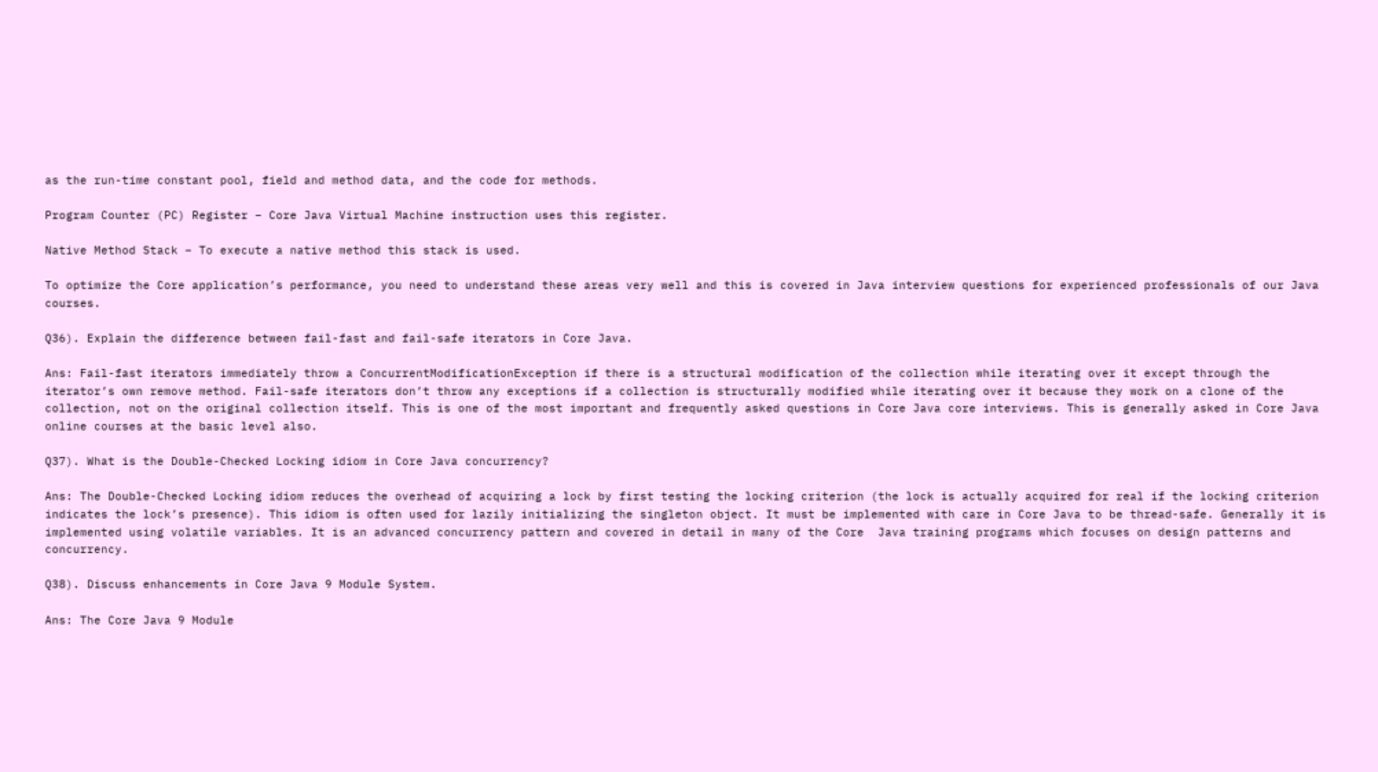as the run-time constant pool, field and method data, and the code for methods.

Program Counter (PC) Register – Core Java Virtual Machine instruction uses this register.

Native Method Stack – To execute a native method this stack is used.

To optimize the Core application’s performance, you need to understand these areas very well and this is covered in Java interview questions for experienced professionals of our Java courses.

Q36). Explain the difference between fail-fast and fail-safe iterators in Core Java.

Ans: Fail-fast iterators immediately throw a ConcurrentModificationException if there is a structural modification of the collection while iterating over it except through the iterator’s own remove method. Fail-safe iterators don’t throw any exceptions if a collection is structurally modified while iterating over it because they work on a clone of the collection, not on the original collection itself. This is one of the most important and frequently asked questions in Core Java core interviews. This is generally asked in Core Java online courses at the basic level also.

Q37). What is the Double-Checked Locking idiom in Core Java concurrency?

Ans: The Double-Checked Locking idiom reduces the overhead of acquiring a lock by first testing the locking criterion (the lock is actually acquired for real if the locking criterion indicates the lock’s presence). This idiom is often used for lazily initializing the singleton object. It must be implemented with care in Core Java to be thread-safe. Generally it is implemented using volatile variables. It is an advanced concurrency pattern and covered in detail in many of the Core  Java training programs which focuses on design patterns and concurrency.

Q38). Discuss enhancements in Core Java 9 Module System.

Ans: The Core Java 9 Module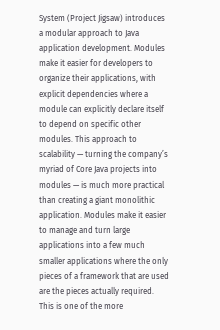System (Project Jigsaw) introduces a modular approach to Java application development. Modules make it easier for developers to organize their applications, with explicit dependencies where a module can explicitly declare itself to depend on specific other modules. This approach to scalability — turning the company’s myriad of Core Java projects into modules — is much more practical than creating a giant monolithic application. Modules make it easier to manage and turn large applications into a few much smaller applications where the only pieces of a framework that are used are the pieces actually required. This is one of the more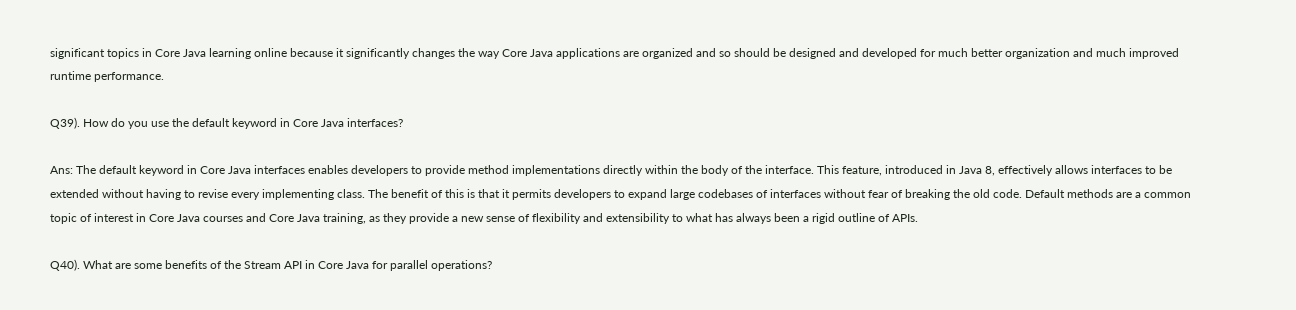significant topics in Core Java learning online because it significantly changes the way Core Java applications are organized and so should be designed and developed for much better organization and much improved runtime performance.

Q39). How do you use the default keyword in Core Java interfaces?

Ans: The default keyword in Core Java interfaces enables developers to provide method implementations directly within the body of the interface. This feature, introduced in Java 8, effectively allows interfaces to be extended without having to revise every implementing class. The benefit of this is that it permits developers to expand large codebases of interfaces without fear of breaking the old code. Default methods are a common topic of interest in Core Java courses and Core Java training, as they provide a new sense of flexibility and extensibility to what has always been a rigid outline of APIs.

Q40). What are some benefits of the Stream API in Core Java for parallel operations?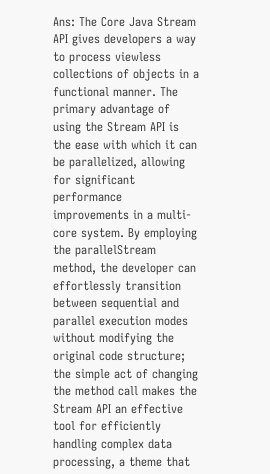Ans: The Core Java Stream API gives developers a way to process viewless collections of objects in a functional manner. The primary advantage of using the Stream API is the ease with which it can be parallelized, allowing for significant performance improvements in a multi-core system. By employing the parallelStream method, the developer can effortlessly transition between sequential and parallel execution modes without modifying the original code structure; the simple act of changing the method call makes the Stream API an effective tool for efficiently handling complex data processing, a theme that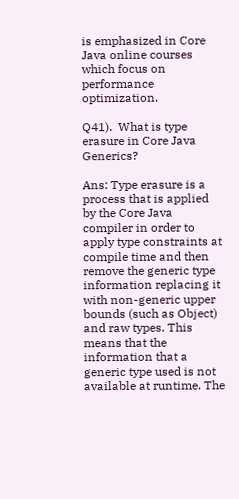is emphasized in Core Java online courses which focus on performance optimization.

Q41).  What is type erasure in Core Java Generics?

Ans: Type erasure is a process that is applied by the Core Java compiler in order to apply type constraints at compile time and then remove the generic type information replacing it with non-generic upper bounds (such as Object) and raw types. This means that the information that a generic type used is not available at runtime. The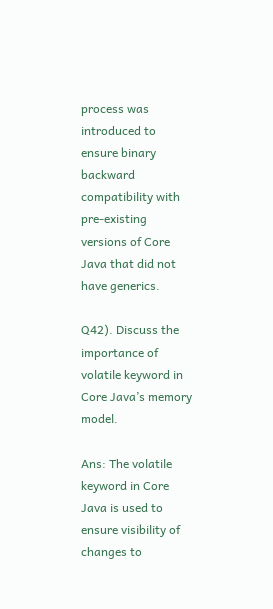process was introduced to ensure binary backward compatibility with pre-existing versions of Core Java that did not have generics.

Q42). Discuss the importance of volatile keyword in Core Java’s memory model.

Ans: The volatile keyword in Core Java is used to ensure visibility of changes to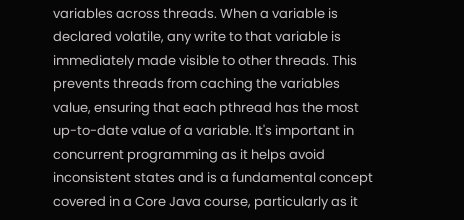variables across threads. When a variable is declared volatile, any write to that variable is immediately made visible to other threads. This prevents threads from caching the variables value, ensuring that each pthread has the most up-to-date value of a variable. It's important in concurrent programming as it helps avoid inconsistent states and is a fundamental concept covered in a Core Java course, particularly as it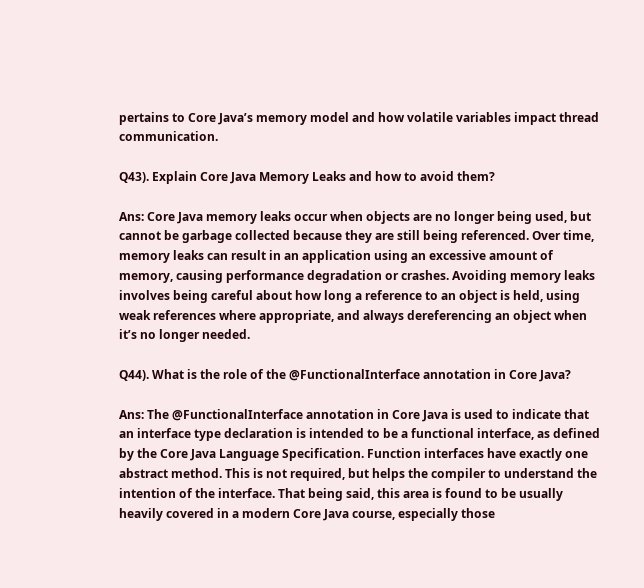pertains to Core Java’s memory model and how volatile variables impact thread communication.

Q43). Explain Core Java Memory Leaks and how to avoid them?

Ans: Core Java memory leaks occur when objects are no longer being used, but cannot be garbage collected because they are still being referenced. Over time, memory leaks can result in an application using an excessive amount of memory, causing performance degradation or crashes. Avoiding memory leaks involves being careful about how long a reference to an object is held, using weak references where appropriate, and always dereferencing an object when it’s no longer needed.

Q44). What is the role of the @FunctionalInterface annotation in Core Java?

Ans: The @FunctionalInterface annotation in Core Java is used to indicate that an interface type declaration is intended to be a functional interface, as defined by the Core Java Language Specification. Function interfaces have exactly one abstract method. This is not required, but helps the compiler to understand the intention of the interface. That being said, this area is found to be usually heavily covered in a modern Core Java course, especially those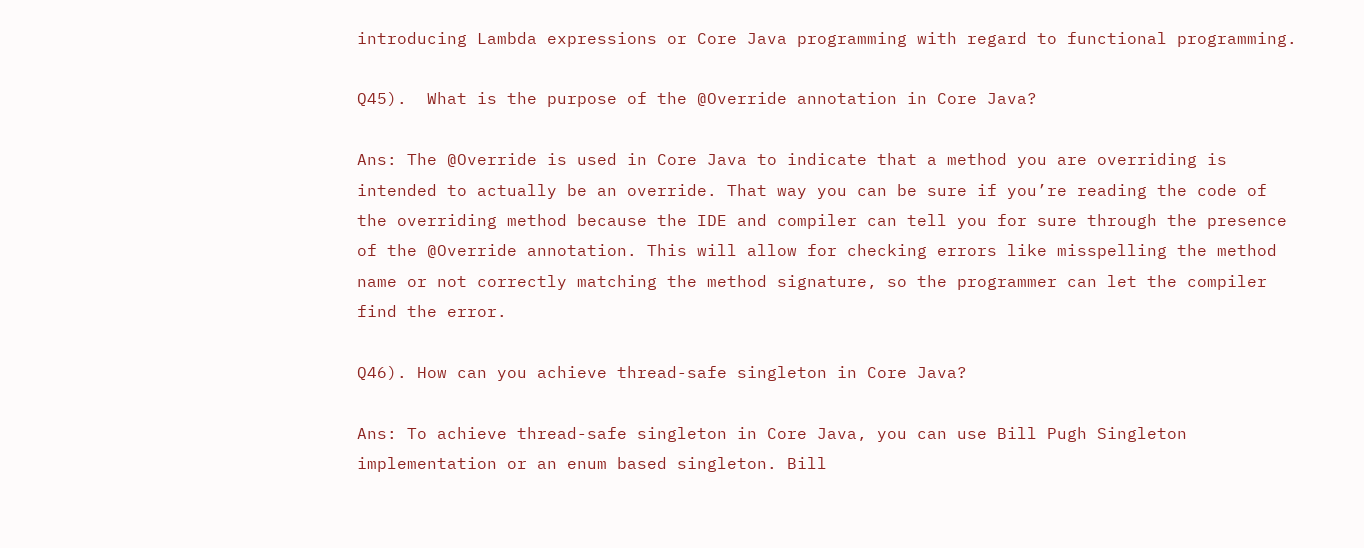introducing Lambda expressions or Core Java programming with regard to functional programming.

Q45).  What is the purpose of the @Override annotation in Core Java?

Ans: The @Override is used in Core Java to indicate that a method you are overriding is intended to actually be an override. That way you can be sure if you’re reading the code of the overriding method because the IDE and compiler can tell you for sure through the presence of the @Override annotation. This will allow for checking errors like misspelling the method name or not correctly matching the method signature, so the programmer can let the compiler find the error.

Q46). How can you achieve thread-safe singleton in Core Java?

Ans: To achieve thread-safe singleton in Core Java, you can use Bill Pugh Singleton implementation or an enum based singleton. Bill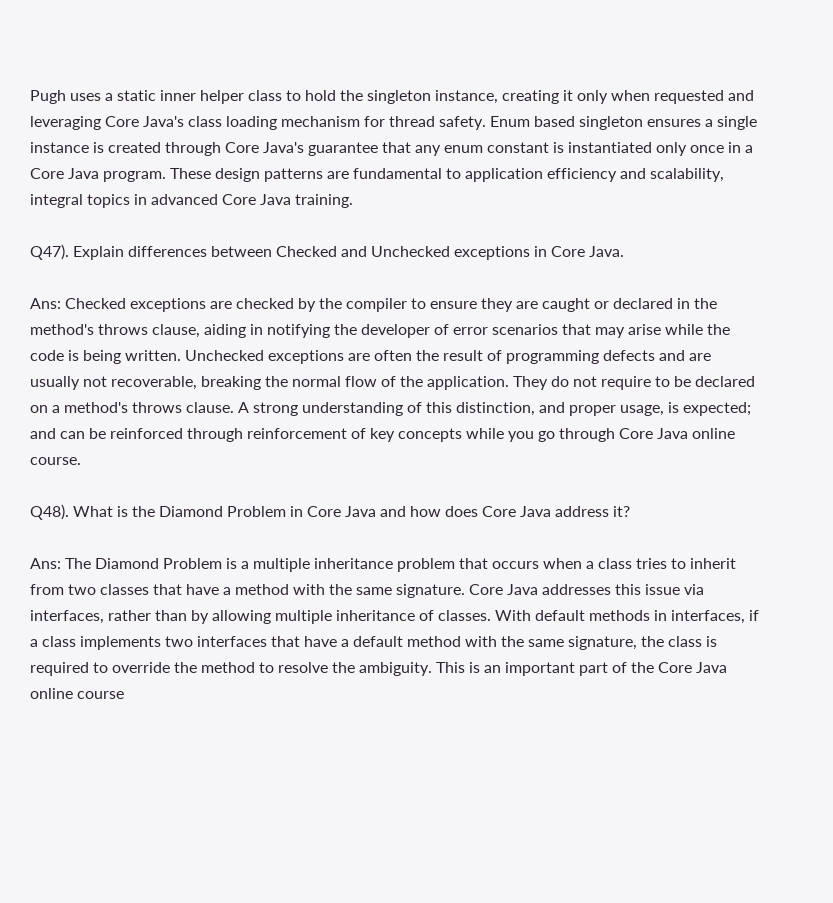Pugh uses a static inner helper class to hold the singleton instance, creating it only when requested and leveraging Core Java's class loading mechanism for thread safety. Enum based singleton ensures a single instance is created through Core Java's guarantee that any enum constant is instantiated only once in a Core Java program. These design patterns are fundamental to application efficiency and scalability, integral topics in advanced Core Java training.

Q47). Explain differences between Checked and Unchecked exceptions in Core Java.

Ans: Checked exceptions are checked by the compiler to ensure they are caught or declared in the method's throws clause, aiding in notifying the developer of error scenarios that may arise while the code is being written. Unchecked exceptions are often the result of programming defects and are usually not recoverable, breaking the normal flow of the application. They do not require to be declared on a method's throws clause. A strong understanding of this distinction, and proper usage, is expected; and can be reinforced through reinforcement of key concepts while you go through Core Java online course.

Q48). What is the Diamond Problem in Core Java and how does Core Java address it?

Ans: The Diamond Problem is a multiple inheritance problem that occurs when a class tries to inherit from two classes that have a method with the same signature. Core Java addresses this issue via interfaces, rather than by allowing multiple inheritance of classes. With default methods in interfaces, if a class implements two interfaces that have a default method with the same signature, the class is required to override the method to resolve the ambiguity. This is an important part of the Core Java online course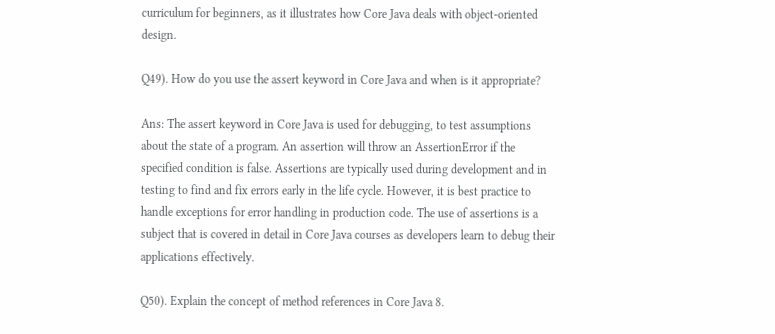curriculum for beginners, as it illustrates how Core Java deals with object-oriented design.

Q49). How do you use the assert keyword in Core Java and when is it appropriate?

Ans: The assert keyword in Core Java is used for debugging, to test assumptions about the state of a program. An assertion will throw an AssertionError if the specified condition is false. Assertions are typically used during development and in testing to find and fix errors early in the life cycle. However, it is best practice to handle exceptions for error handling in production code. The use of assertions is a subject that is covered in detail in Core Java courses as developers learn to debug their applications effectively.

Q50). Explain the concept of method references in Core Java 8.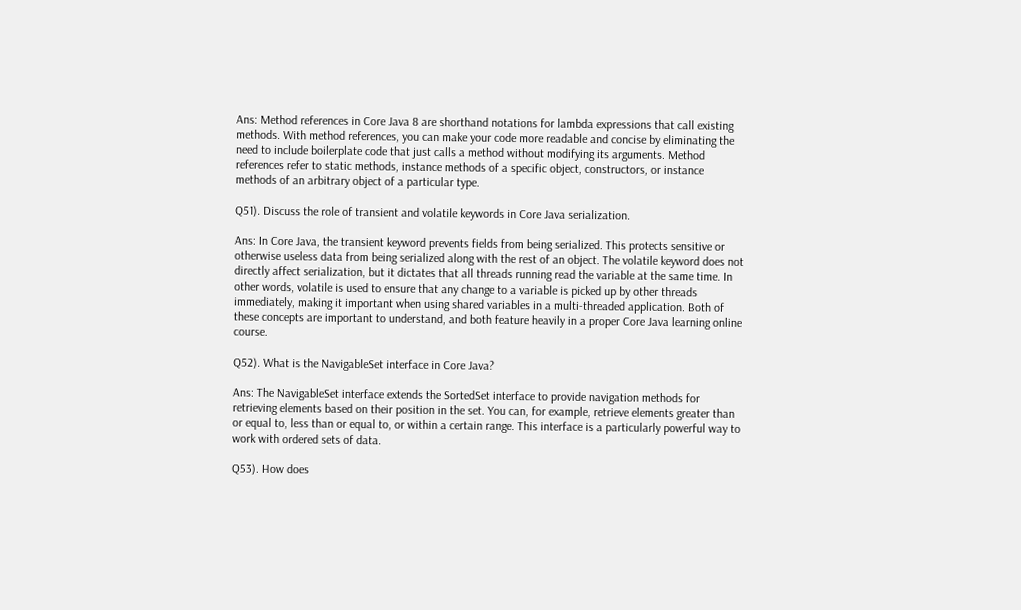Ans: Method references in Core Java 8 are shorthand notations for lambda expressions that call existing methods. With method references, you can make your code more readable and concise by eliminating the need to include boilerplate code that just calls a method without modifying its arguments. Method references refer to static methods, instance methods of a specific object, constructors, or instance methods of an arbitrary object of a particular type.

Q51). Discuss the role of transient and volatile keywords in Core Java serialization.

Ans: In Core Java, the transient keyword prevents fields from being serialized. This protects sensitive or otherwise useless data from being serialized along with the rest of an object. The volatile keyword does not directly affect serialization, but it dictates that all threads running read the variable at the same time. In other words, volatile is used to ensure that any change to a variable is picked up by other threads immediately, making it important when using shared variables in a multi-threaded application. Both of these concepts are important to understand, and both feature heavily in a proper Core Java learning online course.

Q52). What is the NavigableSet interface in Core Java?

Ans: The NavigableSet interface extends the SortedSet interface to provide navigation methods for retrieving elements based on their position in the set. You can, for example, retrieve elements greater than or equal to, less than or equal to, or within a certain range. This interface is a particularly powerful way to work with ordered sets of data.

Q53). How does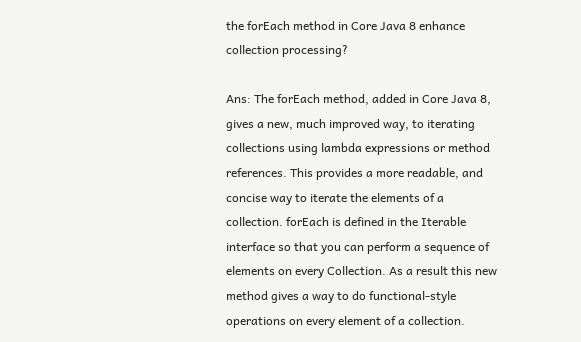the forEach method in Core Java 8 enhance collection processing?

Ans: The forEach method, added in Core Java 8, gives a new, much improved way, to iterating collections using lambda expressions or method references. This provides a more readable, and concise way to iterate the elements of a collection. forEach is defined in the Iterable interface so that you can perform a sequence of elements on every Collection. As a result this new method gives a way to do functional-style operations on every element of a collection.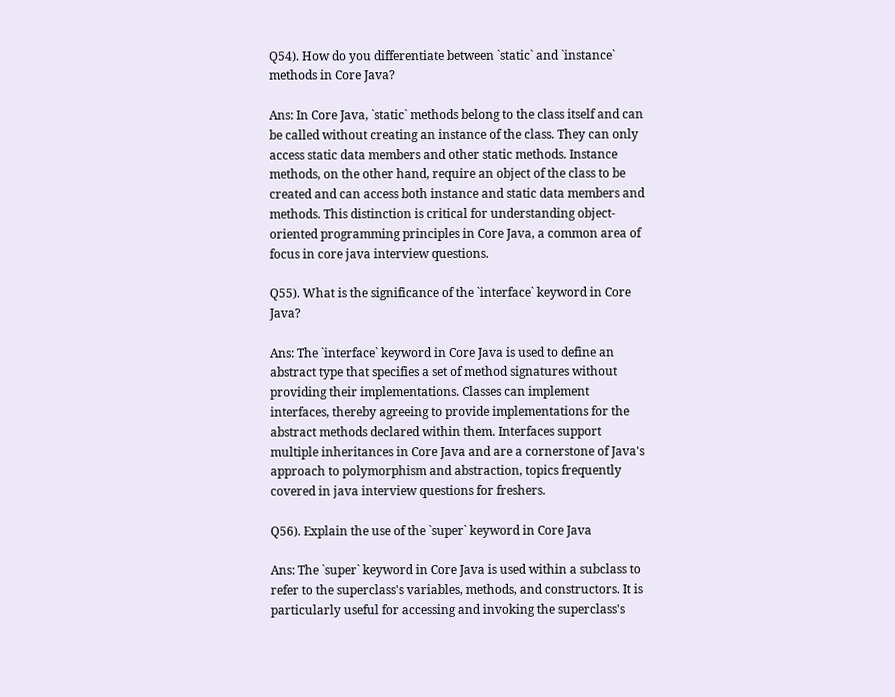Q54). How do you differentiate between `static` and `instance` methods in Core Java?

Ans: In Core Java, `static` methods belong to the class itself and can be called without creating an instance of the class. They can only access static data members and other static methods. Instance methods, on the other hand, require an object of the class to be created and can access both instance and static data members and methods. This distinction is critical for understanding object-oriented programming principles in Core Java, a common area of focus in core java interview questions.

Q55). What is the significance of the `interface` keyword in Core Java?

Ans: The `interface` keyword in Core Java is used to define an abstract type that specifies a set of method signatures without providing their implementations. Classes can implement interfaces, thereby agreeing to provide implementations for the abstract methods declared within them. Interfaces support multiple inheritances in Core Java and are a cornerstone of Java's approach to polymorphism and abstraction, topics frequently covered in java interview questions for freshers.

Q56). Explain the use of the `super` keyword in Core Java

Ans: The `super` keyword in Core Java is used within a subclass to refer to the superclass's variables, methods, and constructors. It is particularly useful for accessing and invoking the superclass's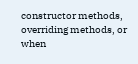constructor methods, overriding methods, or when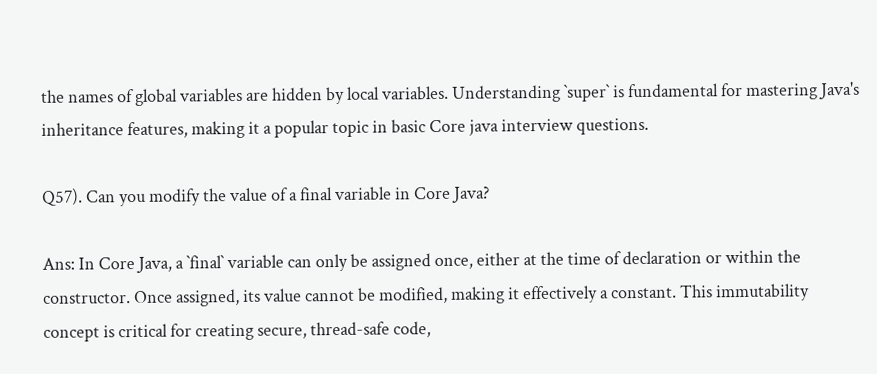the names of global variables are hidden by local variables. Understanding `super` is fundamental for mastering Java's inheritance features, making it a popular topic in basic Core java interview questions.

Q57). Can you modify the value of a final variable in Core Java?

Ans: In Core Java, a `final` variable can only be assigned once, either at the time of declaration or within the constructor. Once assigned, its value cannot be modified, making it effectively a constant. This immutability concept is critical for creating secure, thread-safe code,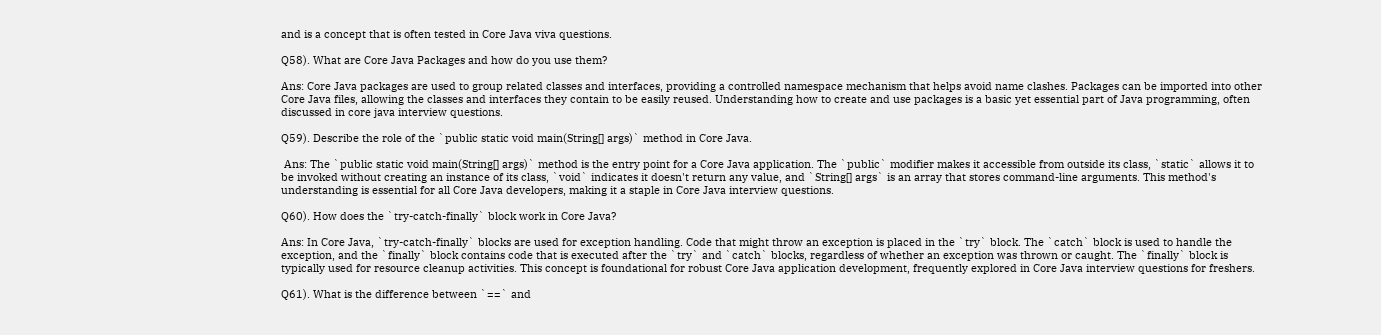and is a concept that is often tested in Core Java viva questions.

Q58). What are Core Java Packages and how do you use them?

Ans: Core Java packages are used to group related classes and interfaces, providing a controlled namespace mechanism that helps avoid name clashes. Packages can be imported into other Core Java files, allowing the classes and interfaces they contain to be easily reused. Understanding how to create and use packages is a basic yet essential part of Java programming, often discussed in core java interview questions.

Q59). Describe the role of the `public static void main(String[] args)` method in Core Java.

 Ans: The `public static void main(String[] args)` method is the entry point for a Core Java application. The `public` modifier makes it accessible from outside its class, `static` allows it to be invoked without creating an instance of its class, `void` indicates it doesn't return any value, and `String[] args` is an array that stores command-line arguments. This method's understanding is essential for all Core Java developers, making it a staple in Core Java interview questions.

Q60). How does the `try-catch-finally` block work in Core Java?

Ans: In Core Java, `try-catch-finally` blocks are used for exception handling. Code that might throw an exception is placed in the `try` block. The `catch` block is used to handle the exception, and the `finally` block contains code that is executed after the `try` and `catch` blocks, regardless of whether an exception was thrown or caught. The `finally` block is typically used for resource cleanup activities. This concept is foundational for robust Core Java application development, frequently explored in Core Java interview questions for freshers.

Q61). What is the difference between `==` and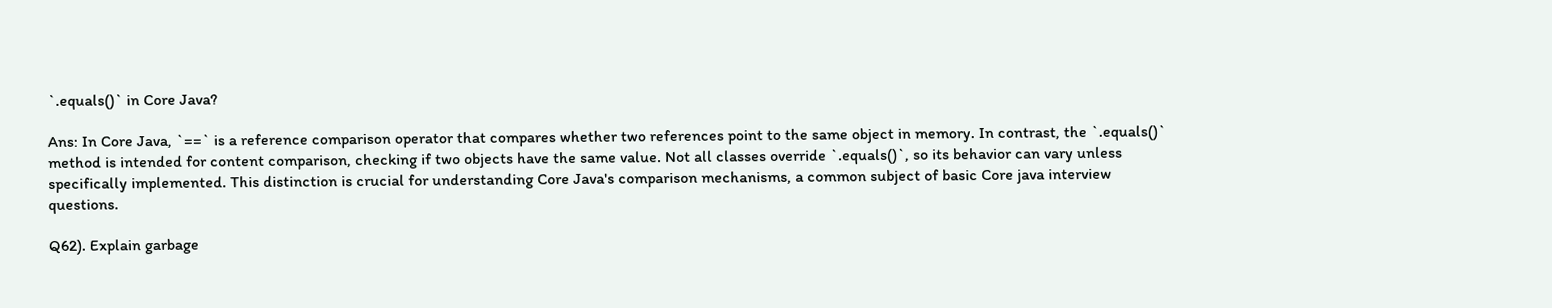`.equals()` in Core Java?

Ans: In Core Java, `==` is a reference comparison operator that compares whether two references point to the same object in memory. In contrast, the `.equals()` method is intended for content comparison, checking if two objects have the same value. Not all classes override `.equals()`, so its behavior can vary unless specifically implemented. This distinction is crucial for understanding Core Java's comparison mechanisms, a common subject of basic Core java interview questions.

Q62). Explain garbage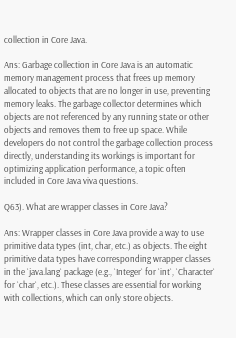collection in Core Java.

Ans: Garbage collection in Core Java is an automatic memory management process that frees up memory allocated to objects that are no longer in use, preventing memory leaks. The garbage collector determines which objects are not referenced by any running state or other objects and removes them to free up space. While developers do not control the garbage collection process directly, understanding its workings is important for optimizing application performance, a topic often included in Core Java viva questions.

Q63). What are wrapper classes in Core Java?

Ans: Wrapper classes in Core Java provide a way to use primitive data types (int, char, etc.) as objects. The eight primitive data types have corresponding wrapper classes in the `java.lang` package (e.g., `Integer` for `int`, `Character` for `char`, etc.). These classes are essential for working with collections, which can only store objects.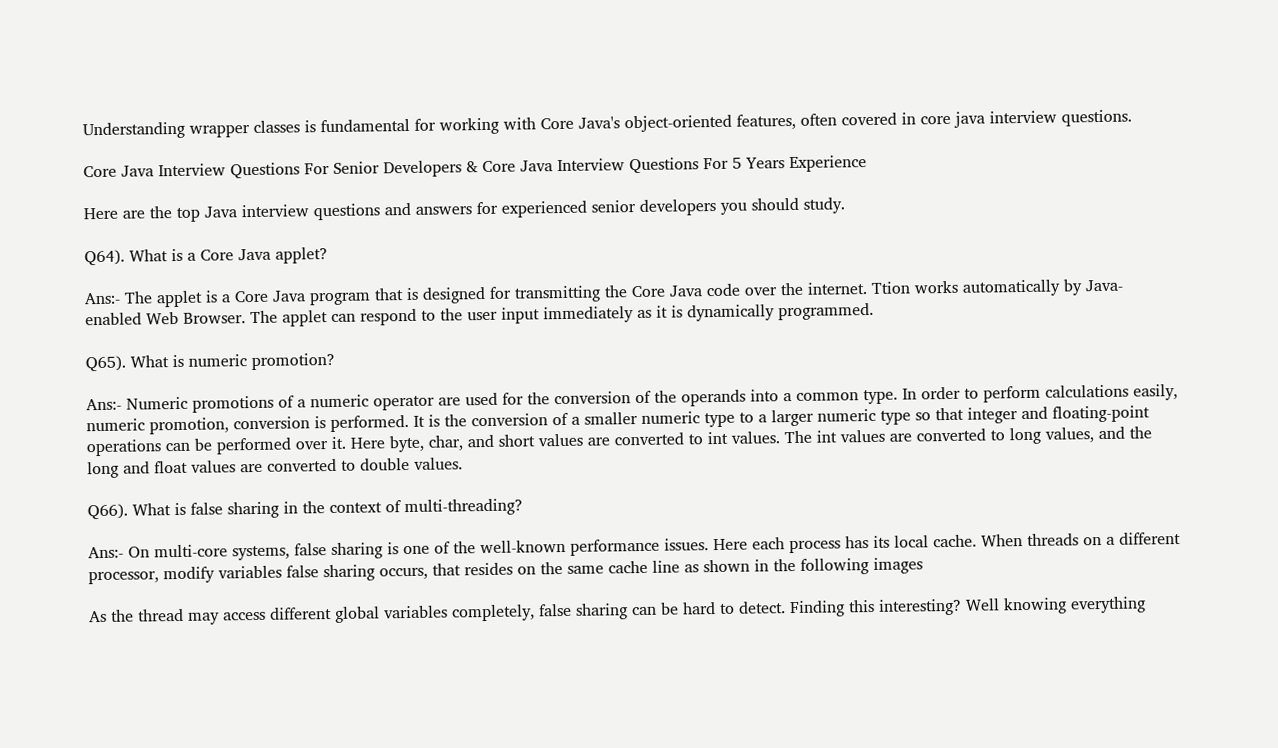Understanding wrapper classes is fundamental for working with Core Java's object-oriented features, often covered in core java interview questions.

Core Java Interview Questions For Senior Developers & Core Java Interview Questions For 5 Years Experience

Here are the top Java interview questions and answers for experienced senior developers you should study.

Q64). What is a Core Java applet?

Ans:- The applet is a Core Java program that is designed for transmitting the Core Java code over the internet. Ttion works automatically by Java-enabled Web Browser. The applet can respond to the user input immediately as it is dynamically programmed.

Q65). What is numeric promotion?

Ans:- Numeric promotions of a numeric operator are used for the conversion of the operands into a common type. In order to perform calculations easily, numeric promotion, conversion is performed. It is the conversion of a smaller numeric type to a larger numeric type so that integer and floating-point operations can be performed over it. Here byte, char, and short values are converted to int values. The int values are converted to long values, and the long and float values are converted to double values.

Q66). What is false sharing in the context of multi-threading?

Ans:- On multi-core systems, false sharing is one of the well-known performance issues. Here each process has its local cache. When threads on a different processor, modify variables false sharing occurs, that resides on the same cache line as shown in the following images

As the thread may access different global variables completely, false sharing can be hard to detect. Finding this interesting? Well knowing everything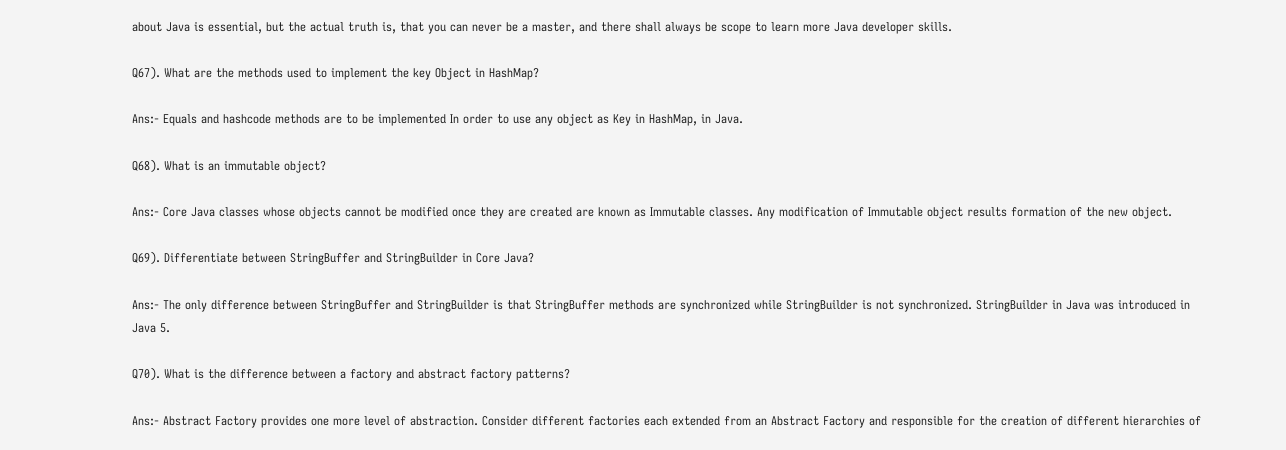about Java is essential, but the actual truth is, that you can never be a master, and there shall always be scope to learn more Java developer skills.

Q67). What are the methods used to implement the key Object in HashMap?

Ans:- Equals and hashcode methods are to be implemented In order to use any object as Key in HashMap, in Java.

Q68). What is an immutable object?

Ans:- Core Java classes whose objects cannot be modified once they are created are known as Immutable classes. Any modification of Immutable object results formation of the new object.

Q69). Differentiate between StringBuffer and StringBuilder in Core Java?

Ans:- The only difference between StringBuffer and StringBuilder is that StringBuffer methods are synchronized while StringBuilder is not synchronized. StringBuilder in Java was introduced in Java 5.

Q70). What is the difference between a factory and abstract factory patterns?

Ans:- Abstract Factory provides one more level of abstraction. Consider different factories each extended from an Abstract Factory and responsible for the creation of different hierarchies of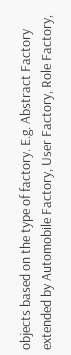objects based on the type of factory. E.g. Abstract Factory extended by Automobile Factory, User Factory, Role Factory,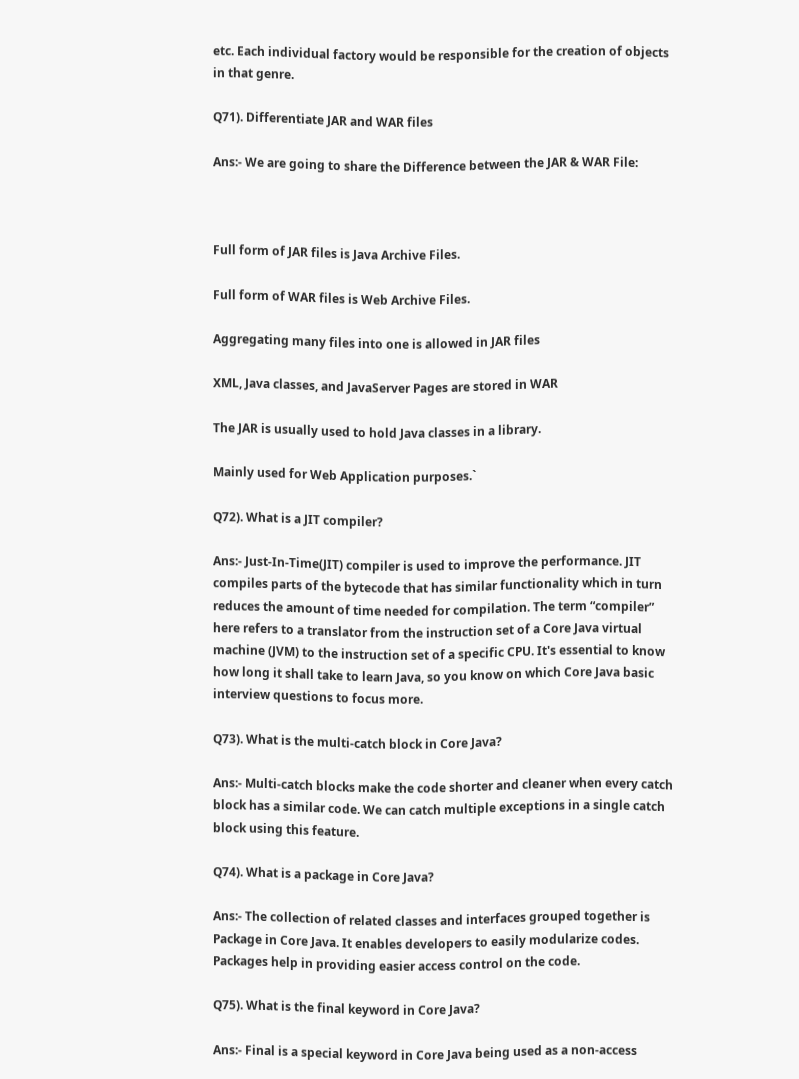etc. Each individual factory would be responsible for the creation of objects in that genre.

Q71). Differentiate JAR and WAR files

Ans:- We are going to share the Difference between the JAR & WAR File:



Full form of JAR files is Java Archive Files.

Full form of WAR files is Web Archive Files.

Aggregating many files into one is allowed in JAR files

XML, Java classes, and JavaServer Pages are stored in WAR

The JAR is usually used to hold Java classes in a library.

Mainly used for Web Application purposes.`

Q72). What is a JIT compiler?

Ans:- Just-In-Time(JIT) compiler is used to improve the performance. JIT compiles parts of the bytecode that has similar functionality which in turn reduces the amount of time needed for compilation. The term “compiler” here refers to a translator from the instruction set of a Core Java virtual machine (JVM) to the instruction set of a specific CPU. It's essential to know how long it shall take to learn Java, so you know on which Core Java basic interview questions to focus more.

Q73). What is the multi-catch block in Core Java?

Ans:- Multi-catch blocks make the code shorter and cleaner when every catch block has a similar code. We can catch multiple exceptions in a single catch block using this feature.

Q74). What is a package in Core Java?

Ans:- The collection of related classes and interfaces grouped together is Package in Core Java. It enables developers to easily modularize codes. Packages help in providing easier access control on the code.

Q75). What is the final keyword in Core Java?

Ans:- Final is a special keyword in Core Java being used as a non-access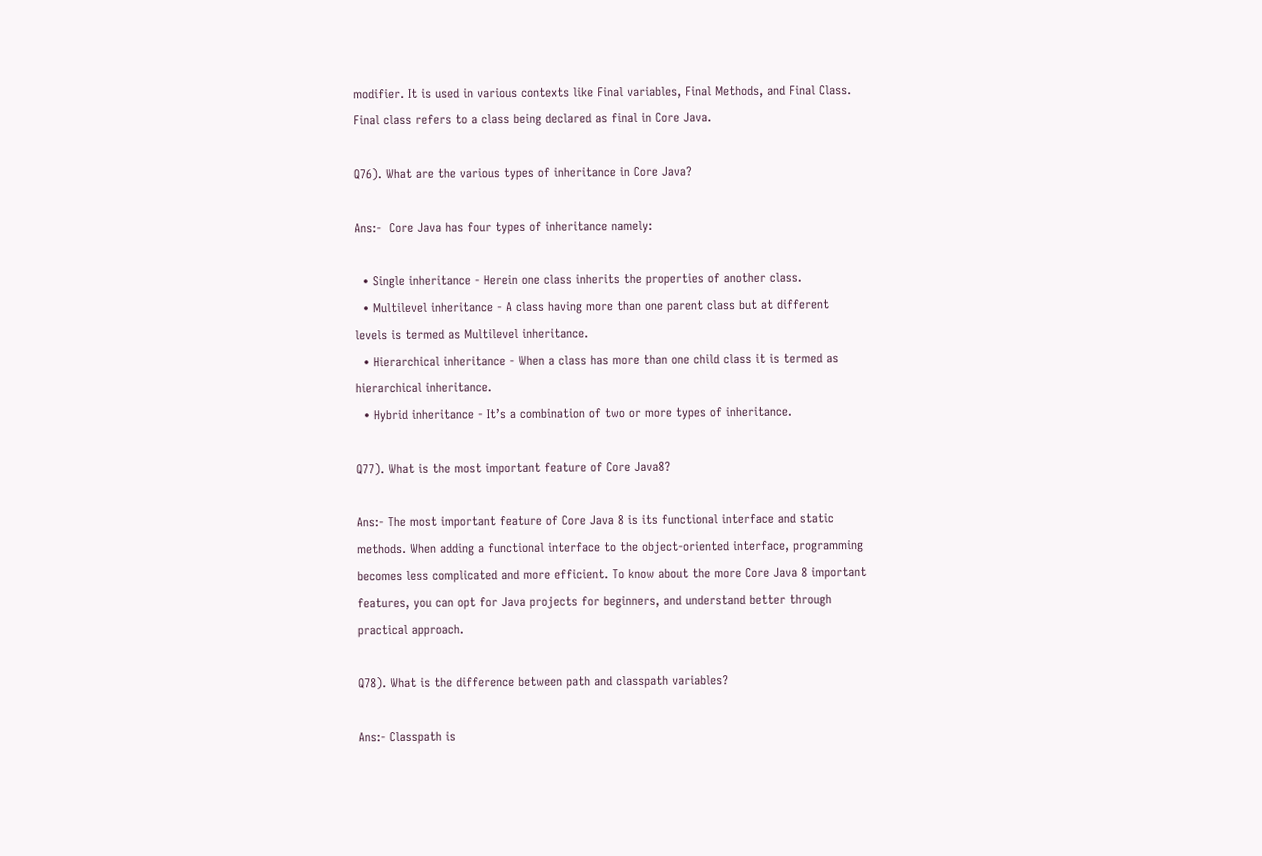modifier. It is used in various contexts like Final variables, Final Methods, and Final Class. Final class refers to a class being declared as final in Core Java.

Q76). What are the various types of inheritance in Core Java?

Ans:-  Core Java has four types of inheritance namely:

  • Single inheritance - Herein one class inherits the properties of another class.
  • Multilevel inheritance - A class having more than one parent class but at different levels is termed as Multilevel inheritance.
  • Hierarchical inheritance - When a class has more than one child class it is termed as hierarchical inheritance.
  • Hybrid inheritance - It’s a combination of two or more types of inheritance.

Q77). What is the most important feature of Core Java8?

Ans:- The most important feature of Core Java 8 is its functional interface and static methods. When adding a functional interface to the object-oriented interface, programming becomes less complicated and more efficient. To know about the more Core Java 8 important features, you can opt for Java projects for beginners, and understand better through practical approach.

Q78). What is the difference between path and classpath variables?

Ans:- Classpath is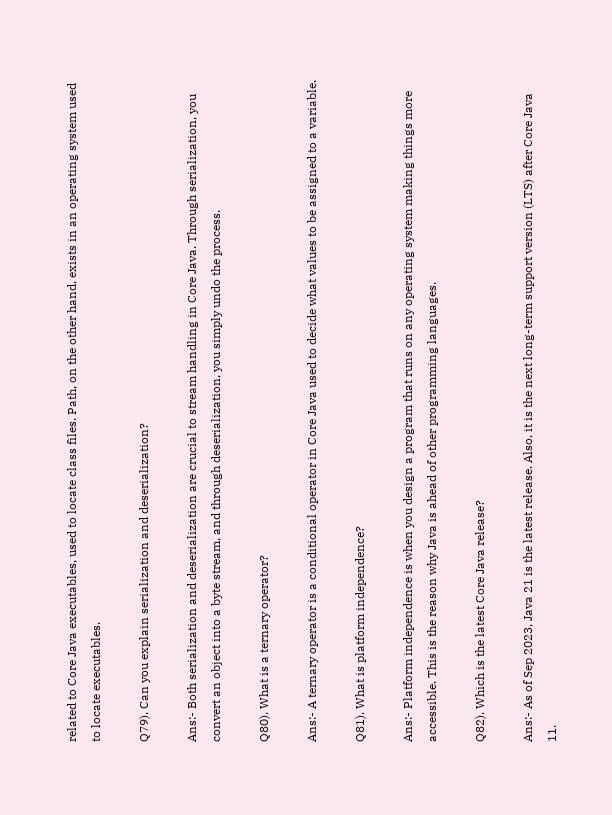related to Core Java executables, used to locate class files. Path, on the other hand, exists in an operating system used to locate executables.

Q79). Can you explain serialization and deserialization?

Ans:- Both serialization and deserialization are crucial to stream handling in Core Java. Through serialization, you convert an object into a byte stream, and through deserialization, you simply undo the process.

Q80). What is a ternary operator?

Ans:- A ternary operator is a conditional operator in Core Java used to decide what values to be assigned to a variable.

Q81). What is platform independence?

Ans:- Platform independence is when you design a program that runs on any operating system making things more accessible. This is the reason why Java is ahead of other programming languages.

Q82). Which is the latest Core Java release?

Ans:- As of Sep 2023, Java 21 is the latest release. Also, it is the next long-term support version (LTS) after Core Java 11.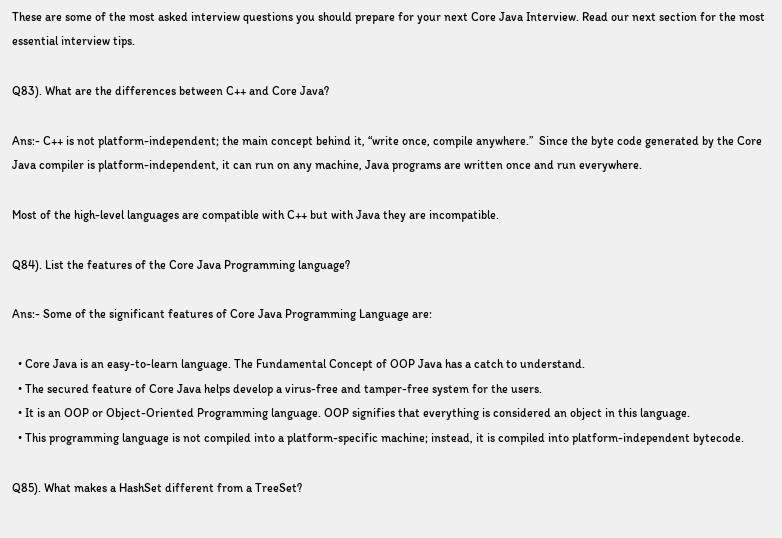These are some of the most asked interview questions you should prepare for your next Core Java Interview. Read our next section for the most essential interview tips.

Q83). What are the differences between C++ and Core Java?

Ans:- C++ is not platform-independent; the main concept behind it, “write once, compile anywhere.”  Since the byte code generated by the Core Java compiler is platform-independent, it can run on any machine, Java programs are written once and run everywhere.

Most of the high-level languages are compatible with C++ but with Java they are incompatible.

Q84). List the features of the Core Java Programming language?

Ans:- Some of the significant features of Core Java Programming Language are:

  • Core Java is an easy-to-learn language. The Fundamental Concept of OOP Java has a catch to understand.
  • The secured feature of Core Java helps develop a virus-free and tamper-free system for the users.
  • It is an OOP or Object-Oriented Programming language. OOP signifies that everything is considered an object in this language.
  • This programming language is not compiled into a platform-specific machine; instead, it is compiled into platform-independent bytecode.

Q85). What makes a HashSet different from a TreeSet?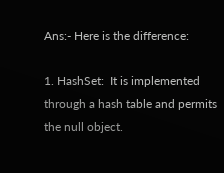Ans:- Here is the difference:

1. HashSet:  It is implemented through a hash table and permits the null object.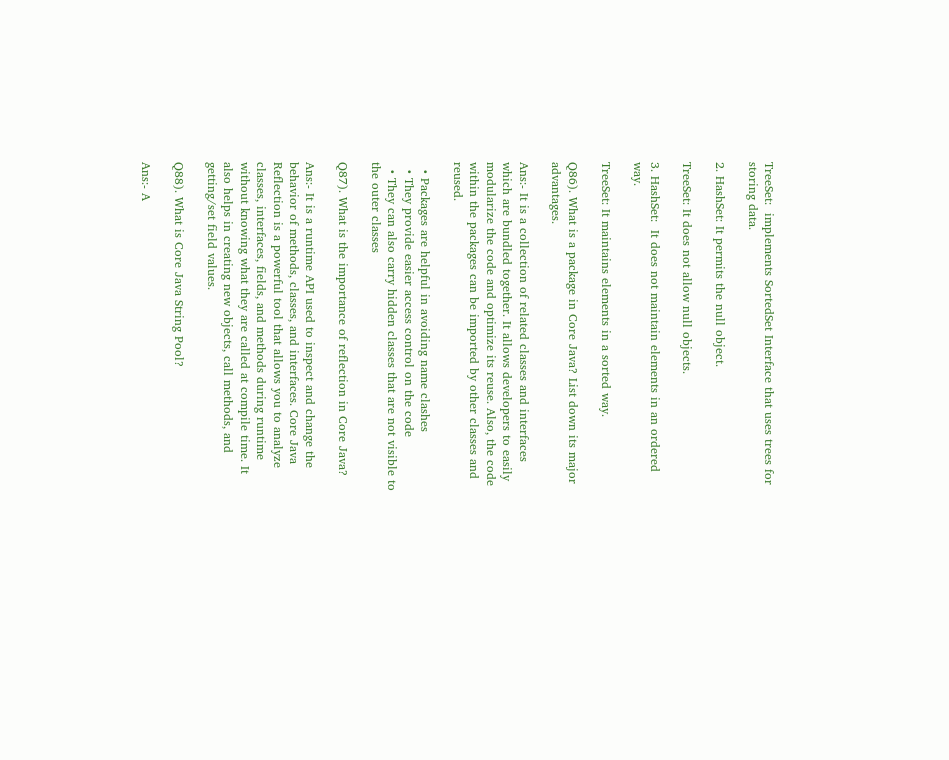TreeSet:  implements SortedSet Interface that uses trees for storing data.

2. HashSet: It permits the null object.

TreeSet: It does not allow null objects.

3. HashSet:  It does not maintain elements in an ordered way.

TreeSet: It maintains elements in a sorted way.

Q86). What is a package in Core Java? List down its major advantages.

Ans:- It is a collection of related classes and interfaces which are bundled together. It allows developers to easily modularize the code and optimize its reuse. Also, the code within the packages can be imported by other classes and reused.

  • Packages are helpful in avoiding name clashes
  • They provide easier access control on the code
  • They can also carry hidden classes that are not visible to the outer classes

Q87). What is the importance of reflection in Core Java?

Ans:- It is a runtime API used to inspect and change the behavior of methods, classes, and interfaces. Core Java Reflection is a powerful tool that allows you to analyze classes, interfaces, fields, and methods during runtime without knowing what they are called at compile time. It also helps in creating new objects, call methods, and getting/set field values.

Q88). What is Core Java String Pool?

Ans:- A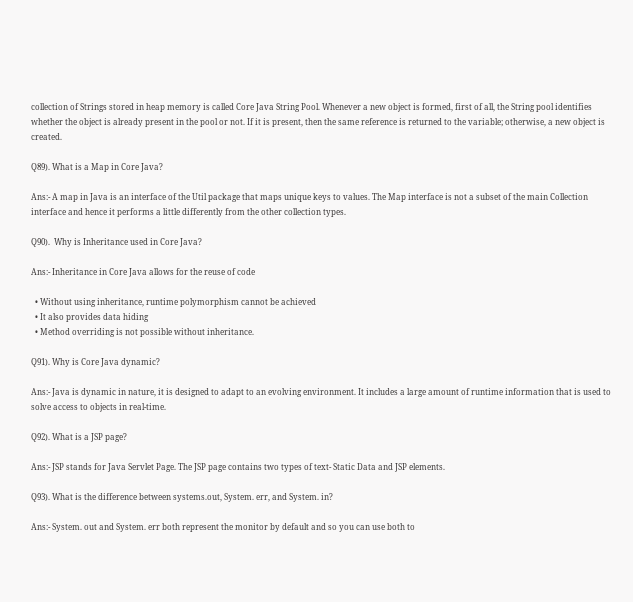collection of Strings stored in heap memory is called Core Java String Pool. Whenever a new object is formed, first of all, the String pool identifies whether the object is already present in the pool or not. If it is present, then the same reference is returned to the variable; otherwise, a new object is created.

Q89). What is a Map in Core Java?

Ans:- A map in Java is an interface of the Util package that maps unique keys to values. The Map interface is not a subset of the main Collection interface and hence it performs a little differently from the other collection types.

Q90).  Why is Inheritance used in Core Java?

Ans:- Inheritance in Core Java allows for the reuse of code

  • Without using inheritance, runtime polymorphism cannot be achieved
  • It also provides data hiding
  • Method overriding is not possible without inheritance.

Q91). Why is Core Java dynamic?

Ans:- Java is dynamic in nature, it is designed to adapt to an evolving environment. It includes a large amount of runtime information that is used to solve access to objects in real-time.

Q92). What is a JSP page?

Ans:- JSP stands for Java Servlet Page. The JSP page contains two types of text- Static Data and JSP elements.

Q93). What is the difference between systems.out, System. err, and System. in?

Ans:- System. out and System. err both represent the monitor by default and so you can use both to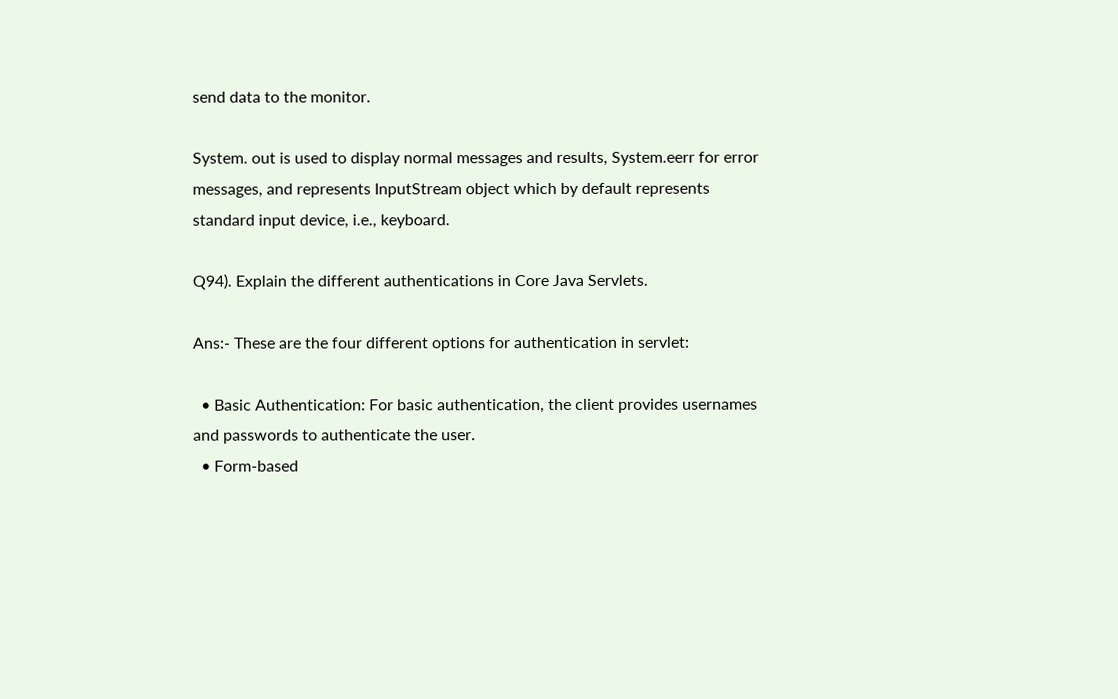send data to the monitor.

System. out is used to display normal messages and results, System.eerr for error messages, and represents InputStream object which by default represents standard input device, i.e., keyboard.

Q94). Explain the different authentications in Core Java Servlets.

Ans:- These are the four different options for authentication in servlet:

  • Basic Authentication: For basic authentication, the client provides usernames and passwords to authenticate the user.
  • Form-based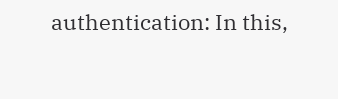authentication: In this,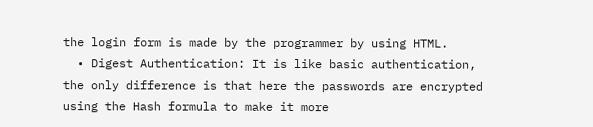the login form is made by the programmer by using HTML.
  • Digest Authentication: It is like basic authentication, the only difference is that here the passwords are encrypted using the Hash formula to make it more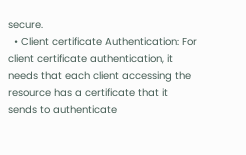secure.
  • Client certificate Authentication: For client certificate authentication, it needs that each client accessing the resource has a certificate that it sends to authenticate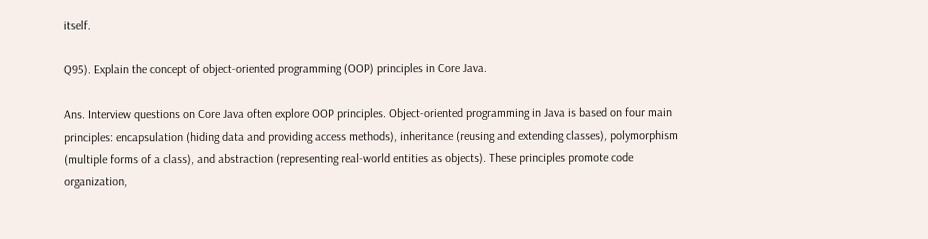itself.

Q95). Explain the concept of object-oriented programming (OOP) principles in Core Java.

Ans. Interview questions on Core Java often explore OOP principles. Object-oriented programming in Java is based on four main principles: encapsulation (hiding data and providing access methods), inheritance (reusing and extending classes), polymorphism (multiple forms of a class), and abstraction (representing real-world entities as objects). These principles promote code organization,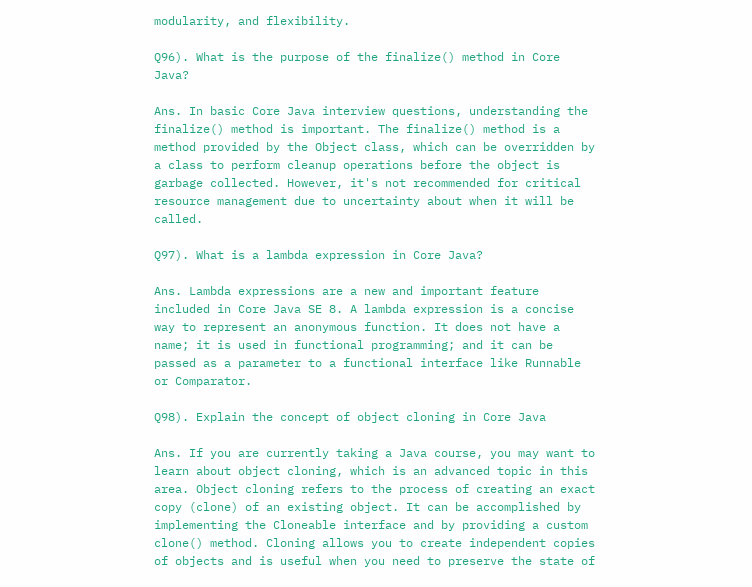modularity, and flexibility.

Q96). What is the purpose of the finalize() method in Core Java?

Ans. In basic Core Java interview questions, understanding the finalize() method is important. The finalize() method is a method provided by the Object class, which can be overridden by a class to perform cleanup operations before the object is garbage collected. However, it's not recommended for critical resource management due to uncertainty about when it will be called.

Q97). What is a lambda expression in Core Java?

Ans. Lambda expressions are a new and important feature included in Core Java SE 8. A lambda expression is a concise way to represent an anonymous function. It does not have a name; it is used in functional programming; and it can be passed as a parameter to a functional interface like Runnable or Comparator.

Q98). Explain the concept of object cloning in Core Java

Ans. If you are currently taking a Java course, you may want to learn about object cloning, which is an advanced topic in this area. Object cloning refers to the process of creating an exact copy (clone) of an existing object. It can be accomplished by implementing the Cloneable interface and by providing a custom clone() method. Cloning allows you to create independent copies of objects and is useful when you need to preserve the state of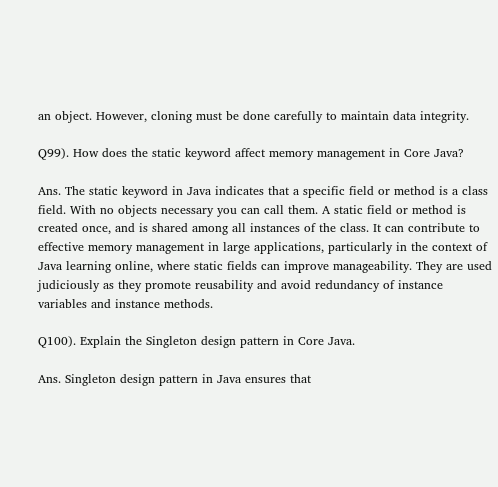an object. However, cloning must be done carefully to maintain data integrity.

Q99). How does the static keyword affect memory management in Core Java?

Ans. The static keyword in Java indicates that a specific field or method is a class field. With no objects necessary you can call them. A static field or method is created once, and is shared among all instances of the class. It can contribute to effective memory management in large applications, particularly in the context of Java learning online, where static fields can improve manageability. They are used judiciously as they promote reusability and avoid redundancy of instance variables and instance methods.

Q100). Explain the Singleton design pattern in Core Java.

Ans. Singleton design pattern in Java ensures that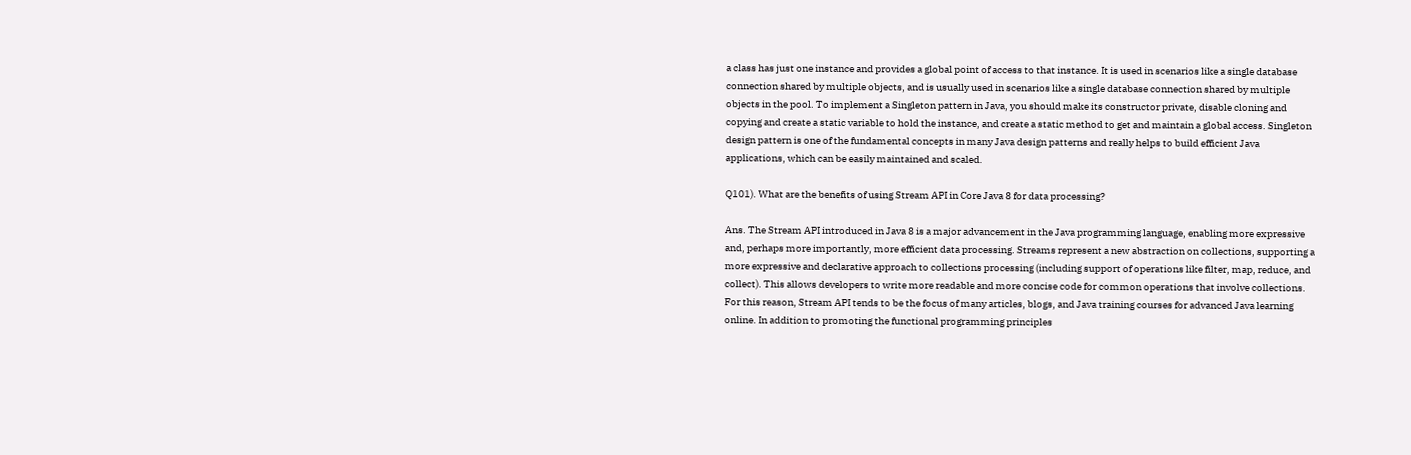a class has just one instance and provides a global point of access to that instance. It is used in scenarios like a single database connection shared by multiple objects, and is usually used in scenarios like a single database connection shared by multiple objects in the pool. To implement a Singleton pattern in Java, you should make its constructor private, disable cloning and copying and create a static variable to hold the instance, and create a static method to get and maintain a global access. Singleton design pattern is one of the fundamental concepts in many Java design patterns and really helps to build efficient Java applications, which can be easily maintained and scaled.

Q101). What are the benefits of using Stream API in Core Java 8 for data processing?

Ans. The Stream API introduced in Java 8 is a major advancement in the Java programming language, enabling more expressive and, perhaps more importantly, more efficient data processing. Streams represent a new abstraction on collections, supporting a more expressive and declarative approach to collections processing (including support of operations like filter, map, reduce, and collect). This allows developers to write more readable and more concise code for common operations that involve collections. For this reason, Stream API tends to be the focus of many articles, blogs, and Java training courses for advanced Java learning online. In addition to promoting the functional programming principles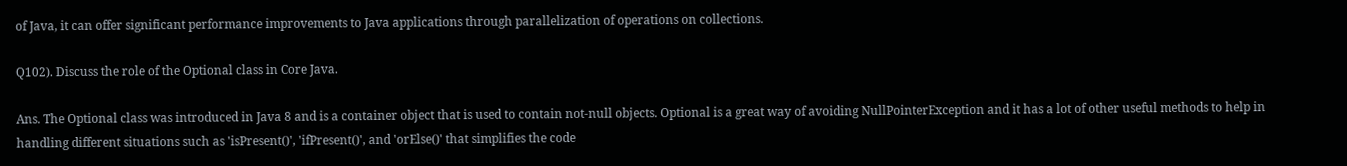of Java, it can offer significant performance improvements to Java applications through parallelization of operations on collections.

Q102). Discuss the role of the Optional class in Core Java.

Ans. The Optional class was introduced in Java 8 and is a container object that is used to contain not-null objects. Optional is a great way of avoiding NullPointerException and it has a lot of other useful methods to help in handling different situations such as 'isPresent()', 'ifPresent()', and 'orElse()' that simplifies the code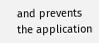and prevents the application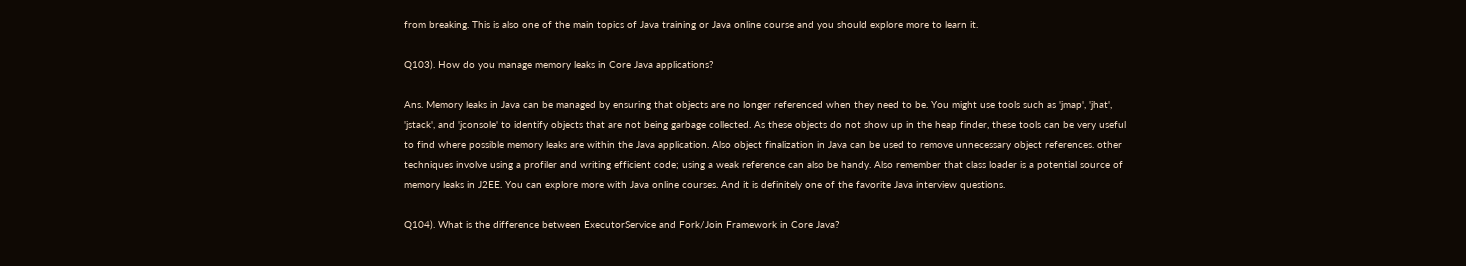from breaking. This is also one of the main topics of Java training or Java online course and you should explore more to learn it.

Q103). How do you manage memory leaks in Core Java applications?

Ans. Memory leaks in Java can be managed by ensuring that objects are no longer referenced when they need to be. You might use tools such as 'jmap', 'jhat', 'jstack', and 'jconsole' to identify objects that are not being garbage collected. As these objects do not show up in the heap finder, these tools can be very useful to find where possible memory leaks are within the Java application. Also object finalization in Java can be used to remove unnecessary object references. other techniques involve using a profiler and writing efficient code; using a weak reference can also be handy. Also remember that class loader is a potential source of memory leaks in J2EE. You can explore more with Java online courses. And it is definitely one of the favorite Java interview questions.

Q104). What is the difference between ExecutorService and Fork/Join Framework in Core Java?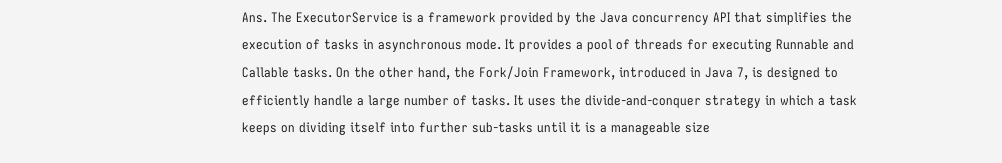Ans. The ExecutorService is a framework provided by the Java concurrency API that simplifies the execution of tasks in asynchronous mode. It provides a pool of threads for executing Runnable and Callable tasks. On the other hand, the Fork/Join Framework, introduced in Java 7, is designed to efficiently handle a large number of tasks. It uses the divide-and-conquer strategy in which a task keeps on dividing itself into further sub-tasks until it is a manageable size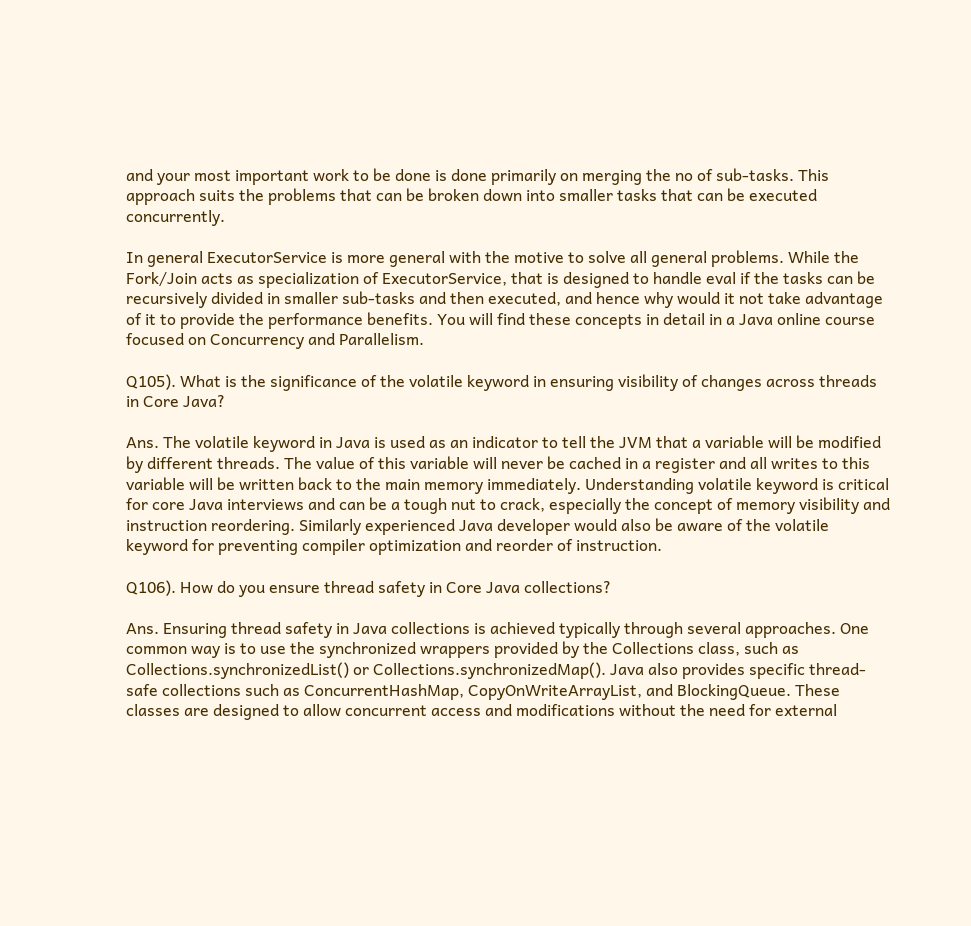and your most important work to be done is done primarily on merging the no of sub-tasks. This approach suits the problems that can be broken down into smaller tasks that can be executed concurrently.

In general ExecutorService is more general with the motive to solve all general problems. While the Fork/Join acts as specialization of ExecutorService, that is designed to handle eval if the tasks can be recursively divided in smaller sub-tasks and then executed, and hence why would it not take advantage of it to provide the performance benefits. You will find these concepts in detail in a Java online course focused on Concurrency and Parallelism.

Q105). What is the significance of the volatile keyword in ensuring visibility of changes across threads in Core Java?

Ans. The volatile keyword in Java is used as an indicator to tell the JVM that a variable will be modified by different threads. The value of this variable will never be cached in a register and all writes to this variable will be written back to the main memory immediately. Understanding volatile keyword is critical for core Java interviews and can be a tough nut to crack, especially the concept of memory visibility and instruction reordering. Similarly experienced Java developer would also be aware of the volatile keyword for preventing compiler optimization and reorder of instruction.

Q106). How do you ensure thread safety in Core Java collections?

Ans. Ensuring thread safety in Java collections is achieved typically through several approaches. One common way is to use the synchronized wrappers provided by the Collections class, such as Collections.synchronizedList() or Collections.synchronizedMap(). Java also provides specific thread-safe collections such as ConcurrentHashMap, CopyOnWriteArrayList, and BlockingQueue. These classes are designed to allow concurrent access and modifications without the need for external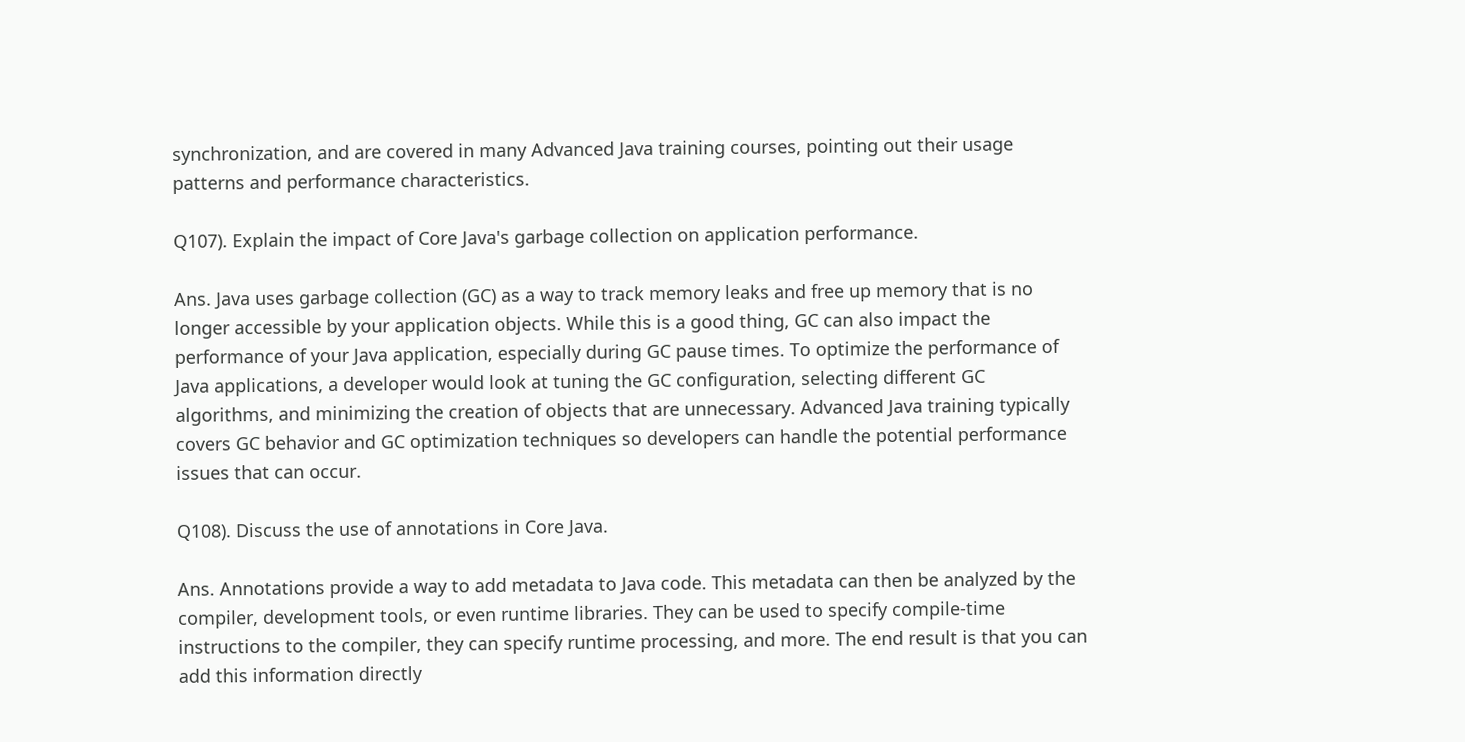synchronization, and are covered in many Advanced Java training courses, pointing out their usage patterns and performance characteristics.

Q107). Explain the impact of Core Java's garbage collection on application performance.

Ans. Java uses garbage collection (GC) as a way to track memory leaks and free up memory that is no longer accessible by your application objects. While this is a good thing, GC can also impact the performance of your Java application, especially during GC pause times. To optimize the performance of Java applications, a developer would look at tuning the GC configuration, selecting different GC algorithms, and minimizing the creation of objects that are unnecessary. Advanced Java training typically covers GC behavior and GC optimization techniques so developers can handle the potential performance issues that can occur.

Q108). Discuss the use of annotations in Core Java.

Ans. Annotations provide a way to add metadata to Java code. This metadata can then be analyzed by the compiler, development tools, or even runtime libraries. They can be used to specify compile-time instructions to the compiler, they can specify runtime processing, and more. The end result is that you can add this information directly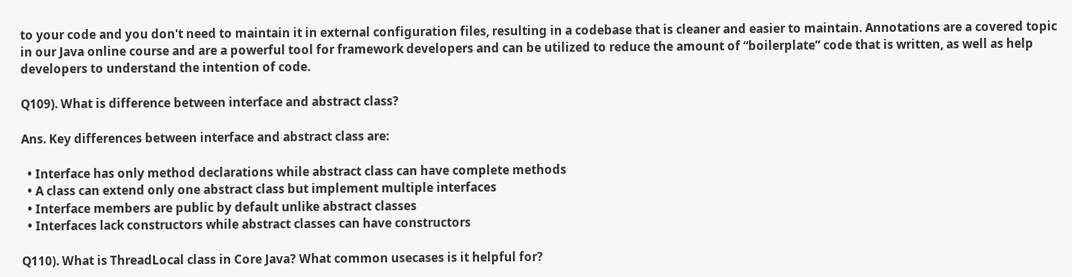to your code and you don't need to maintain it in external configuration files, resulting in a codebase that is cleaner and easier to maintain. Annotations are a covered topic in our Java online course and are a powerful tool for framework developers and can be utilized to reduce the amount of “boilerplate” code that is written, as well as help developers to understand the intention of code.

Q109). What is difference between interface and abstract class?

Ans. Key differences between interface and abstract class are:

  • Interface has only method declarations while abstract class can have complete methods
  • A class can extend only one abstract class but implement multiple interfaces
  • Interface members are public by default unlike abstract classes
  • Interfaces lack constructors while abstract classes can have constructors

Q110). What is ThreadLocal class in Core Java? What common usecases is it helpful for?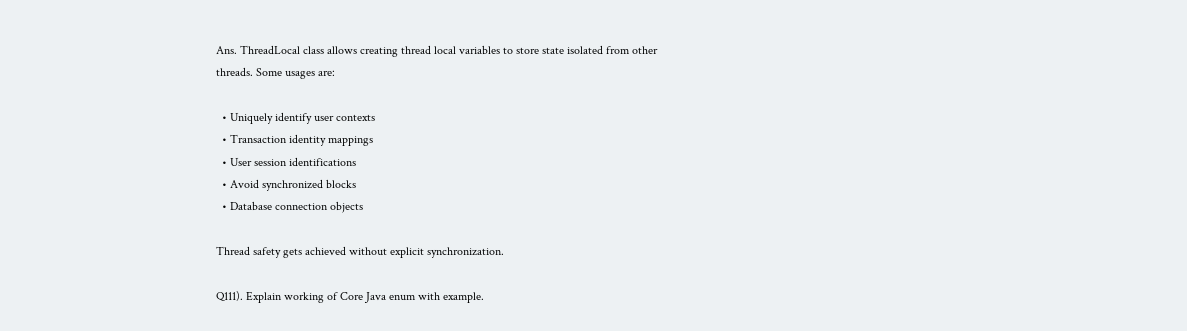Ans. ThreadLocal class allows creating thread local variables to store state isolated from other threads. Some usages are:

  • Uniquely identify user contexts
  • Transaction identity mappings
  • User session identifications
  • Avoid synchronized blocks
  • Database connection objects

Thread safety gets achieved without explicit synchronization.

Q111). Explain working of Core Java enum with example.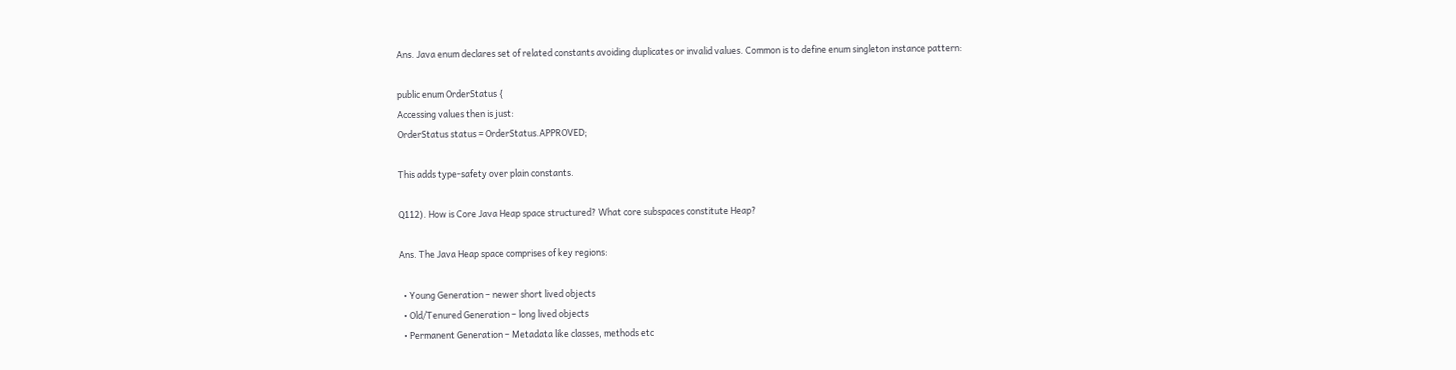Ans. Java enum declares set of related constants avoiding duplicates or invalid values. Common is to define enum singleton instance pattern:

public enum OrderStatus {
Accessing values then is just:
OrderStatus status = OrderStatus.APPROVED;

This adds type-safety over plain constants.

Q112). How is Core Java Heap space structured? What core subspaces constitute Heap?

Ans. The Java Heap space comprises of key regions:

  • Young Generation – newer short lived objects
  • Old/Tenured Generation – long lived objects
  • Permanent Generation – Metadata like classes, methods etc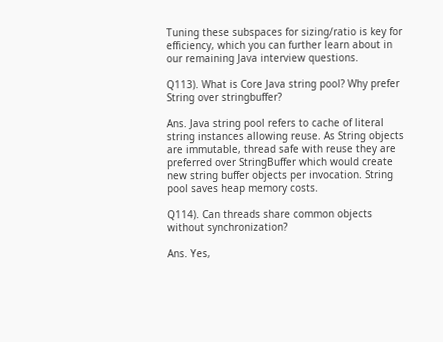Tuning these subspaces for sizing/ratio is key for efficiency, which you can further learn about in our remaining Java interview questions.

Q113). What is Core Java string pool? Why prefer String over stringbuffer?

Ans. Java string pool refers to cache of literal string instances allowing reuse. As String objects are immutable, thread safe with reuse they are preferred over StringBuffer which would create new string buffer objects per invocation. String pool saves heap memory costs.

Q114). Can threads share common objects without synchronization?

Ans. Yes,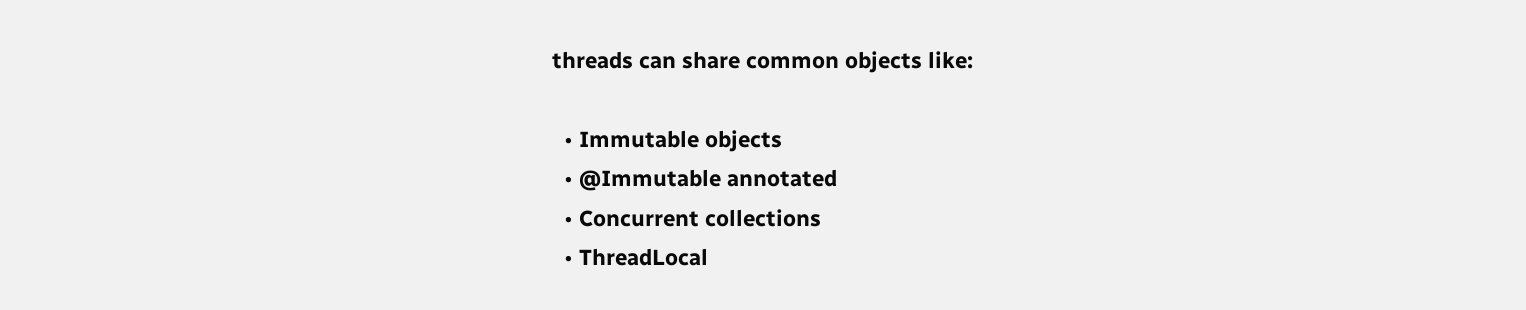threads can share common objects like:

  • Immutable objects
  • @Immutable annotated
  • Concurrent collections
  • ThreadLocal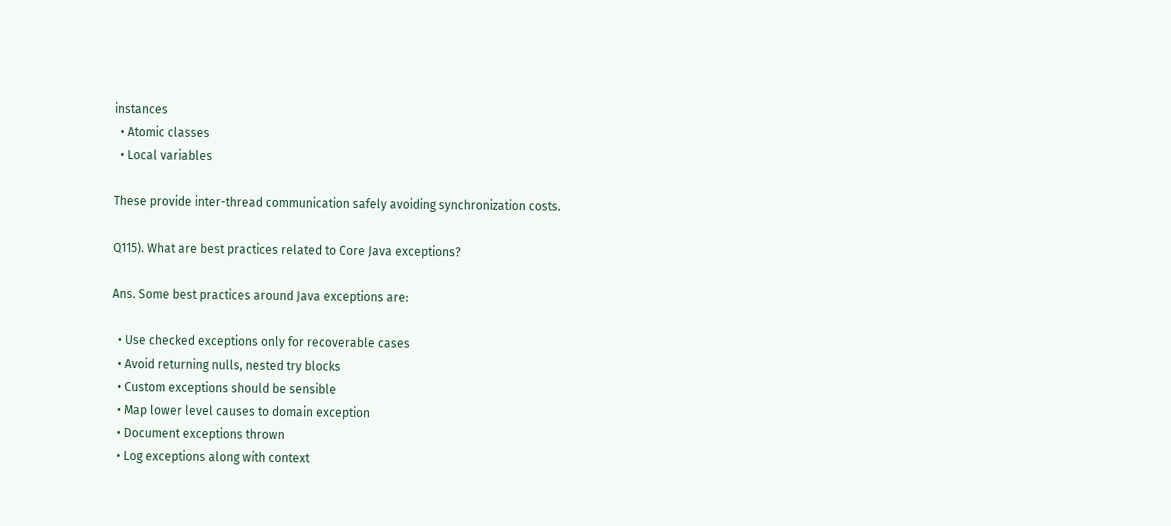instances
  • Atomic classes
  • Local variables

These provide inter-thread communication safely avoiding synchronization costs.

Q115). What are best practices related to Core Java exceptions?

Ans. Some best practices around Java exceptions are:

  • Use checked exceptions only for recoverable cases
  • Avoid returning nulls, nested try blocks
  • Custom exceptions should be sensible
  • Map lower level causes to domain exception
  • Document exceptions thrown
  • Log exceptions along with context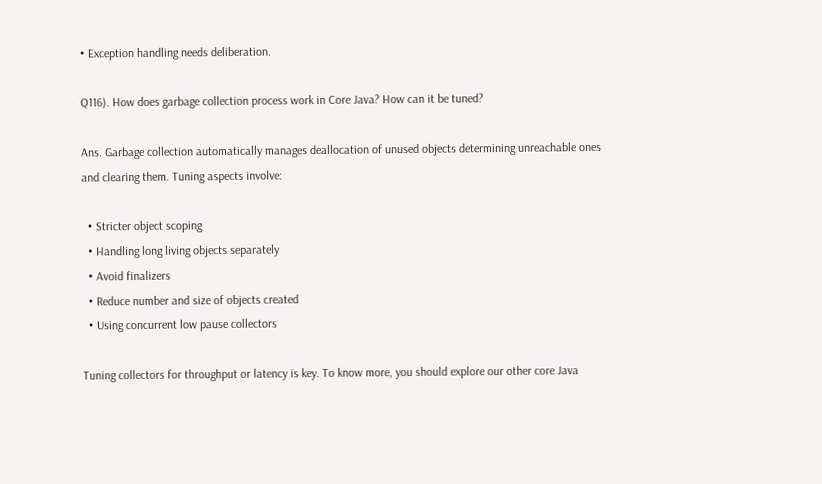• Exception handling needs deliberation.

Q116). How does garbage collection process work in Core Java? How can it be tuned?

Ans. Garbage collection automatically manages deallocation of unused objects determining unreachable ones and clearing them. Tuning aspects involve:

  • Stricter object scoping
  • Handling long living objects separately
  • Avoid finalizers
  • Reduce number and size of objects created
  • Using concurrent low pause collectors

Tuning collectors for throughput or latency is key. To know more, you should explore our other core Java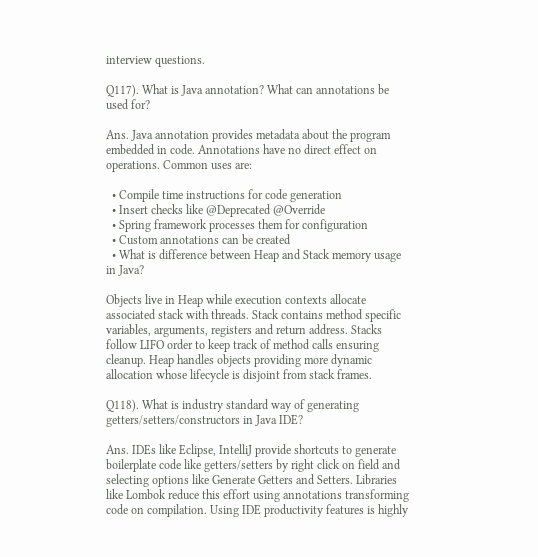interview questions.

Q117). What is Java annotation? What can annotations be used for?

Ans. Java annotation provides metadata about the program embedded in code. Annotations have no direct effect on operations. Common uses are:

  • Compile time instructions for code generation
  • Insert checks like @Deprecated @Override
  • Spring framework processes them for configuration
  • Custom annotations can be created
  • What is difference between Heap and Stack memory usage in Java?

Objects live in Heap while execution contexts allocate associated stack with threads. Stack contains method specific variables, arguments, registers and return address. Stacks follow LIFO order to keep track of method calls ensuring cleanup. Heap handles objects providing more dynamic allocation whose lifecycle is disjoint from stack frames.

Q118). What is industry standard way of generating getters/setters/constructors in Java IDE?

Ans. IDEs like Eclipse, IntelliJ provide shortcuts to generate boilerplate code like getters/setters by right click on field and selecting options like Generate Getters and Setters. Libraries like Lombok reduce this effort using annotations transforming code on compilation. Using IDE productivity features is highly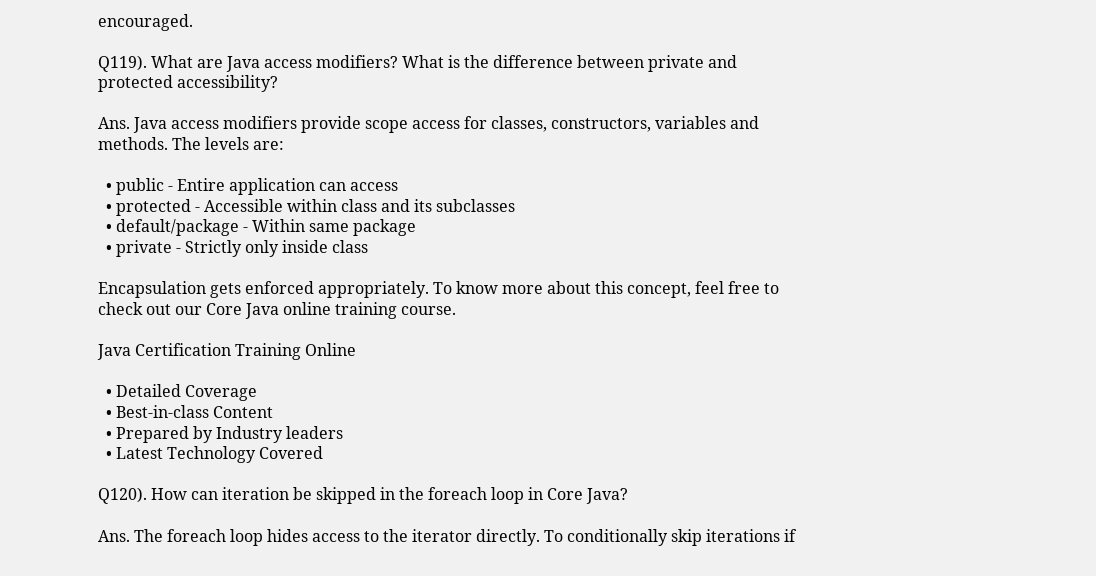encouraged.

Q119). What are Java access modifiers? What is the difference between private and protected accessibility?

Ans. Java access modifiers provide scope access for classes, constructors, variables and methods. The levels are:

  • public - Entire application can access
  • protected - Accessible within class and its subclasses
  • default/package - Within same package
  • private - Strictly only inside class

Encapsulation gets enforced appropriately. To know more about this concept, feel free to check out our Core Java online training course.

Java Certification Training Online

  • Detailed Coverage
  • Best-in-class Content
  • Prepared by Industry leaders
  • Latest Technology Covered

Q120). How can iteration be skipped in the foreach loop in Core Java?

Ans. The foreach loop hides access to the iterator directly. To conditionally skip iterations if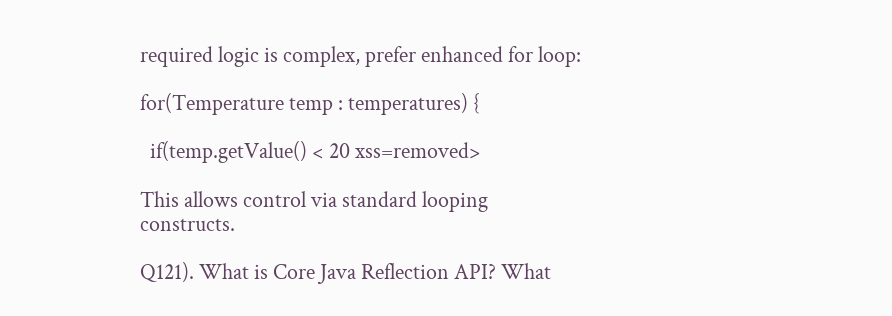required logic is complex, prefer enhanced for loop:

for(Temperature temp : temperatures) {

  if(temp.getValue() < 20 xss=removed>

This allows control via standard looping constructs.

Q121). What is Core Java Reflection API? What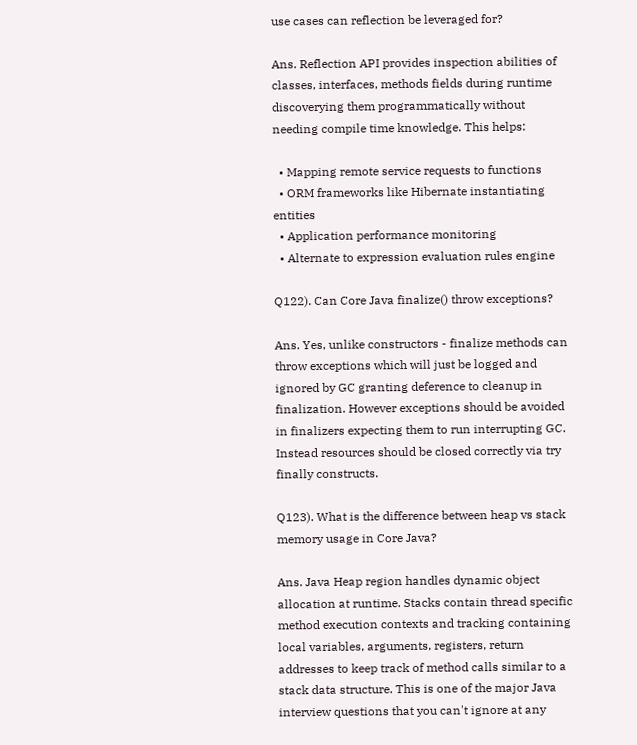use cases can reflection be leveraged for?

Ans. Reflection API provides inspection abilities of classes, interfaces, methods fields during runtime discoverying them programmatically without needing compile time knowledge. This helps:

  • Mapping remote service requests to functions
  • ORM frameworks like Hibernate instantiating entities
  • Application performance monitoring
  • Alternate to expression evaluation rules engine

Q122). Can Core Java finalize() throw exceptions?

Ans. Yes, unlike constructors - finalize methods can throw exceptions which will just be logged and ignored by GC granting deference to cleanup in finalization. However exceptions should be avoided in finalizers expecting them to run interrupting GC. Instead resources should be closed correctly via try finally constructs.

Q123). What is the difference between heap vs stack memory usage in Core Java?

Ans. Java Heap region handles dynamic object allocation at runtime. Stacks contain thread specific method execution contexts and tracking containing local variables, arguments, registers, return addresses to keep track of method calls similar to a stack data structure. This is one of the major Java interview questions that you can't ignore at any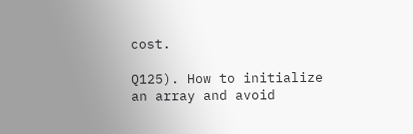cost.

Q125). How to initialize an array and avoid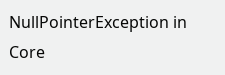NullPointerException in Core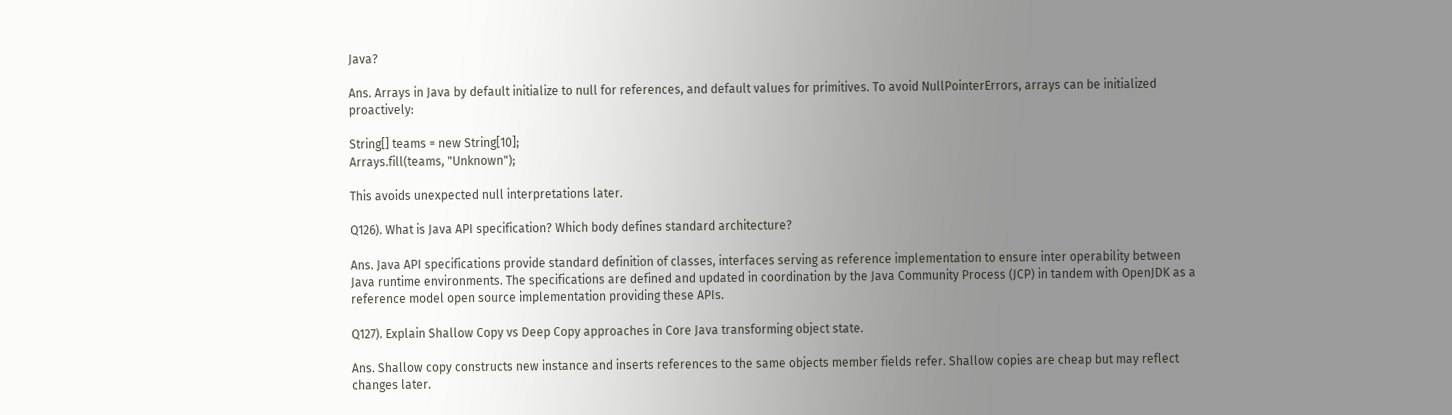Java?

Ans. Arrays in Java by default initialize to null for references, and default values for primitives. To avoid NullPointerErrors, arrays can be initialized proactively:

String[] teams = new String[10];
Arrays.fill(teams, "Unknown");

This avoids unexpected null interpretations later.

Q126). What is Java API specification? Which body defines standard architecture?

Ans. Java API specifications provide standard definition of classes, interfaces serving as reference implementation to ensure inter operability between Java runtime environments. The specifications are defined and updated in coordination by the Java Community Process (JCP) in tandem with OpenJDK as a reference model open source implementation providing these APIs.

Q127). Explain Shallow Copy vs Deep Copy approaches in Core Java transforming object state.

Ans. Shallow copy constructs new instance and inserts references to the same objects member fields refer. Shallow copies are cheap but may reflect changes later.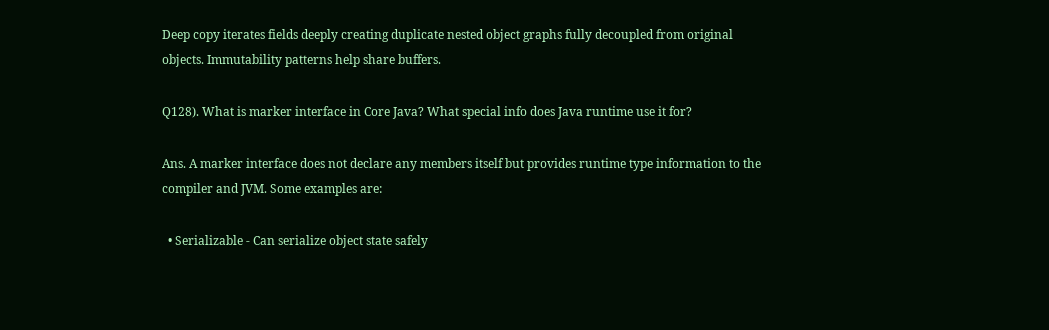Deep copy iterates fields deeply creating duplicate nested object graphs fully decoupled from original objects. Immutability patterns help share buffers.

Q128). What is marker interface in Core Java? What special info does Java runtime use it for?

Ans. A marker interface does not declare any members itself but provides runtime type information to the compiler and JVM. Some examples are:

  • Serializable - Can serialize object state safely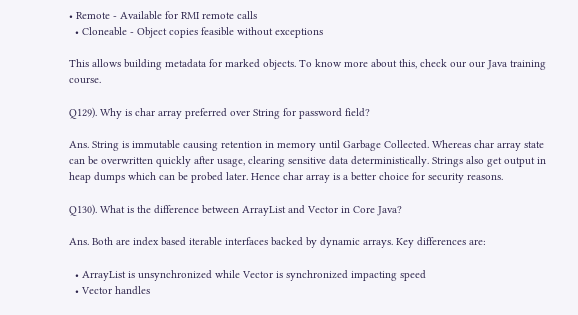• Remote - Available for RMI remote calls
  • Cloneable - Object copies feasible without exceptions

This allows building metadata for marked objects. To know more about this, check our our Java training course.

Q129). Why is char array preferred over String for password field?

Ans. String is immutable causing retention in memory until Garbage Collected. Whereas char array state can be overwritten quickly after usage, clearing sensitive data deterministically. Strings also get output in heap dumps which can be probed later. Hence char array is a better choice for security reasons.

Q130). What is the difference between ArrayList and Vector in Core Java?

Ans. Both are index based iterable interfaces backed by dynamic arrays. Key differences are:

  • ArrayList is unsynchronized while Vector is synchronized impacting speed
  • Vector handles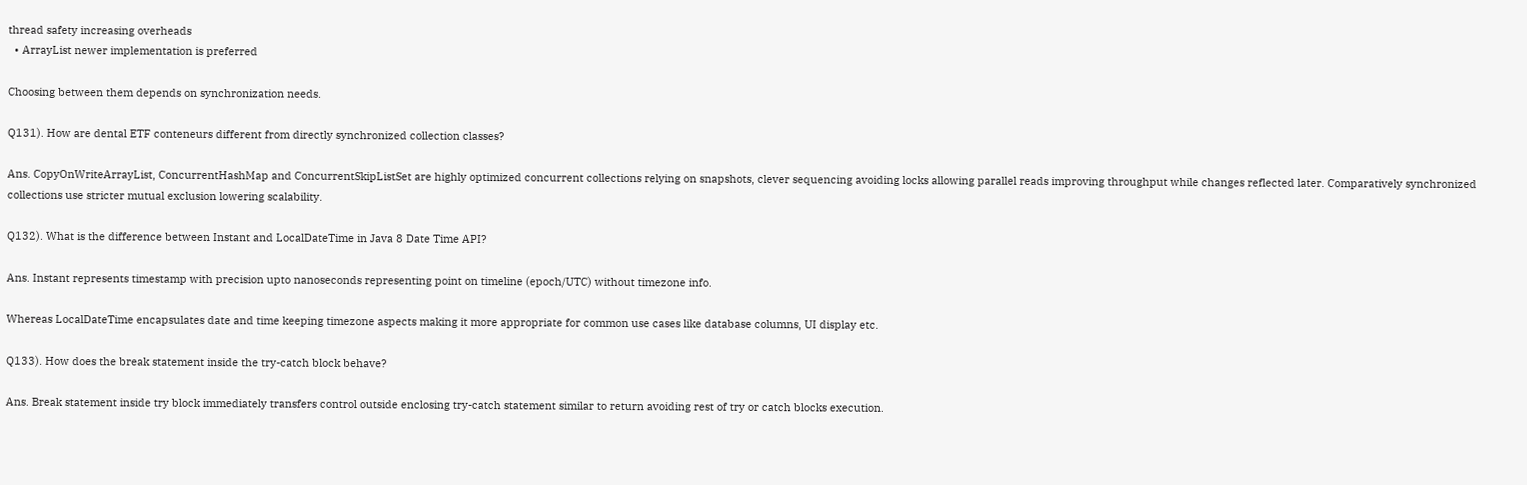thread safety increasing overheads
  • ArrayList newer implementation is preferred

Choosing between them depends on synchronization needs.

Q131). How are dental ETF conteneurs different from directly synchronized collection classes?

Ans. CopyOnWriteArrayList, ConcurrentHashMap and ConcurrentSkipListSet are highly optimized concurrent collections relying on snapshots, clever sequencing avoiding locks allowing parallel reads improving throughput while changes reflected later. Comparatively synchronized collections use stricter mutual exclusion lowering scalability.

Q132). What is the difference between Instant and LocalDateTime in Java 8 Date Time API?

Ans. Instant represents timestamp with precision upto nanoseconds representing point on timeline (epoch/UTC) without timezone info.

Whereas LocalDateTime encapsulates date and time keeping timezone aspects making it more appropriate for common use cases like database columns, UI display etc.

Q133). How does the break statement inside the try-catch block behave?

Ans. Break statement inside try block immediately transfers control outside enclosing try-catch statement similar to return avoiding rest of try or catch blocks execution.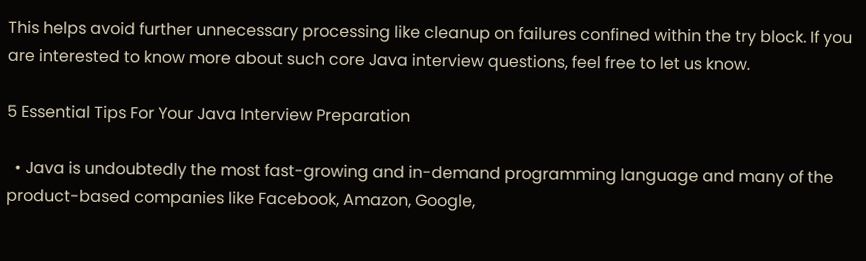This helps avoid further unnecessary processing like cleanup on failures confined within the try block. If you are interested to know more about such core Java interview questions, feel free to let us know.

5 Essential Tips For Your Java Interview Preparation

  • Java is undoubtedly the most fast-growing and in-demand programming language and many of the product-based companies like Facebook, Amazon, Google,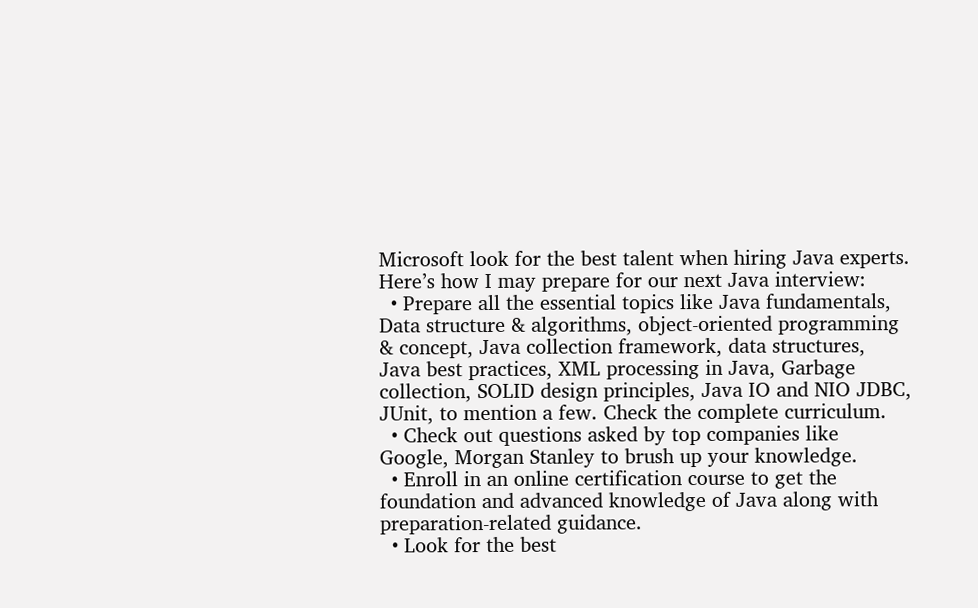Microsoft look for the best talent when hiring Java experts. Here’s how I may prepare for our next Java interview:
  • Prepare all the essential topics like Java fundamentals, Data structure & algorithms, object-oriented programming & concept, Java collection framework, data structures, Java best practices, XML processing in Java, Garbage collection, SOLID design principles, Java IO and NIO JDBC, JUnit, to mention a few. Check the complete curriculum.
  • Check out questions asked by top companies like Google, Morgan Stanley to brush up your knowledge.
  • Enroll in an online certification course to get the foundation and advanced knowledge of Java along with preparation-related guidance.
  • Look for the best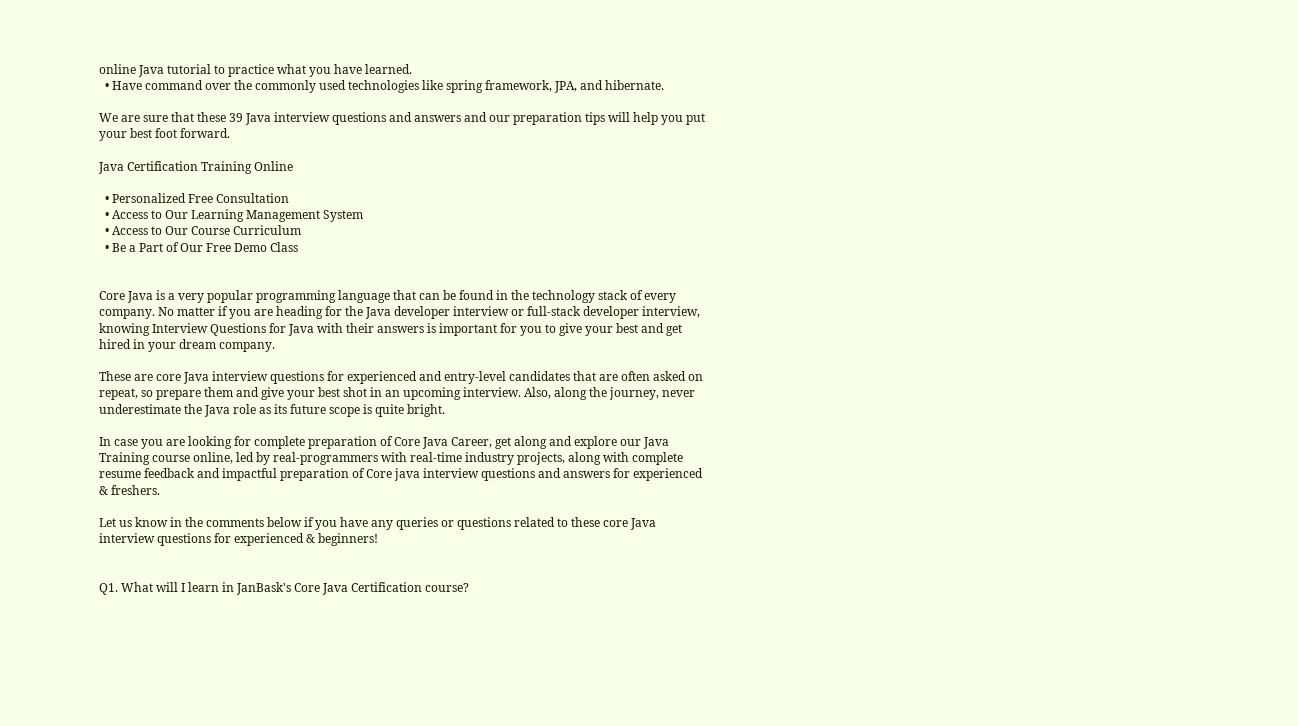online Java tutorial to practice what you have learned.
  • Have command over the commonly used technologies like spring framework, JPA, and hibernate.

We are sure that these 39 Java interview questions and answers and our preparation tips will help you put your best foot forward.

Java Certification Training Online

  • Personalized Free Consultation
  • Access to Our Learning Management System
  • Access to Our Course Curriculum
  • Be a Part of Our Free Demo Class


Core Java is a very popular programming language that can be found in the technology stack of every company. No matter if you are heading for the Java developer interview or full-stack developer interview, knowing Interview Questions for Java with their answers is important for you to give your best and get hired in your dream company.

These are core Java interview questions for experienced and entry-level candidates that are often asked on repeat, so prepare them and give your best shot in an upcoming interview. Also, along the journey, never underestimate the Java role as its future scope is quite bright.

In case you are looking for complete preparation of Core Java Career, get along and explore our Java Training course online, led by real-programmers with real-time industry projects, along with complete resume feedback and impactful preparation of Core java interview questions and answers for experienced & freshers.

Let us know in the comments below if you have any queries or questions related to these core Java interview questions for experienced & beginners!


Q1. What will I learn in JanBask's Core Java Certification course?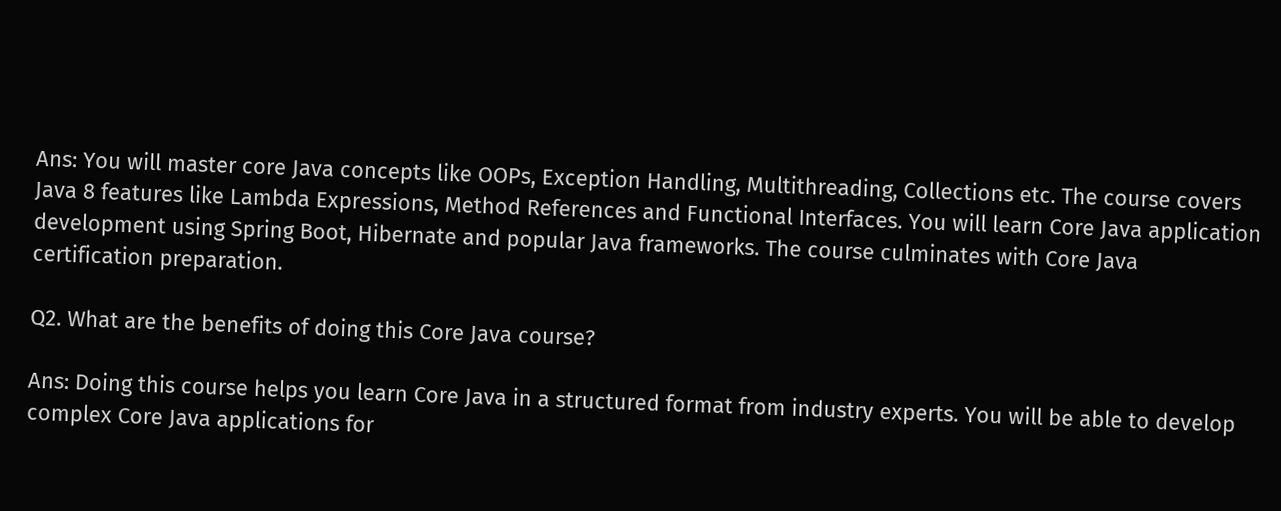Ans: You will master core Java concepts like OOPs, Exception Handling, Multithreading, Collections etc. The course covers Java 8 features like Lambda Expressions, Method References and Functional Interfaces. You will learn Core Java application development using Spring Boot, Hibernate and popular Java frameworks. The course culminates with Core Java certification preparation.

Q2. What are the benefits of doing this Core Java course?

Ans: Doing this course helps you learn Core Java in a structured format from industry experts. You will be able to develop complex Core Java applications for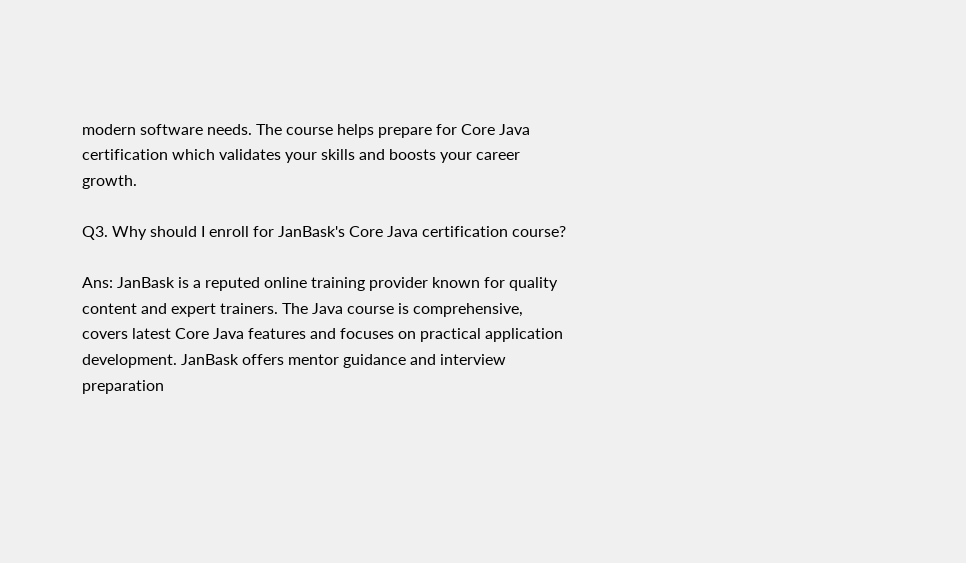modern software needs. The course helps prepare for Core Java certification which validates your skills and boosts your career growth.

Q3. Why should I enroll for JanBask's Core Java certification course?

Ans: JanBask is a reputed online training provider known for quality content and expert trainers. The Java course is comprehensive, covers latest Core Java features and focuses on practical application development. JanBask offers mentor guidance and interview preparation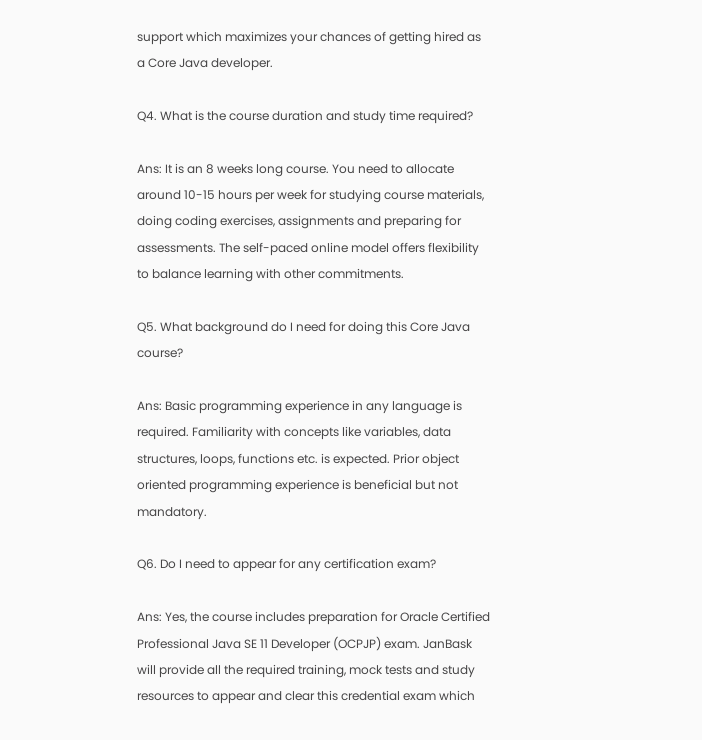support which maximizes your chances of getting hired as a Core Java developer.

Q4. What is the course duration and study time required?

Ans: It is an 8 weeks long course. You need to allocate around 10-15 hours per week for studying course materials, doing coding exercises, assignments and preparing for assessments. The self-paced online model offers flexibility to balance learning with other commitments.

Q5. What background do I need for doing this Core Java course?

Ans: Basic programming experience in any language is required. Familiarity with concepts like variables, data structures, loops, functions etc. is expected. Prior object oriented programming experience is beneficial but not mandatory.

Q6. Do I need to appear for any certification exam?

Ans: Yes, the course includes preparation for Oracle Certified Professional Java SE 11 Developer (OCPJP) exam. JanBask will provide all the required training, mock tests and study resources to appear and clear this credential exam which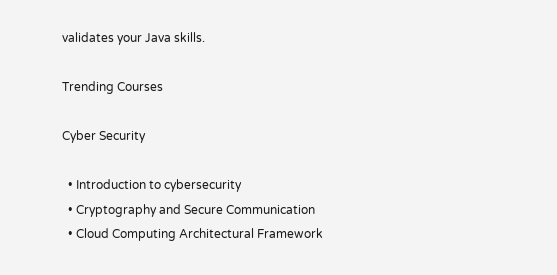validates your Java skills.

Trending Courses

Cyber Security

  • Introduction to cybersecurity
  • Cryptography and Secure Communication
  • Cloud Computing Architectural Framework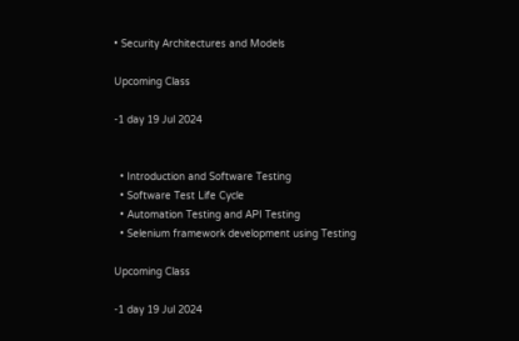• Security Architectures and Models

Upcoming Class

-1 day 19 Jul 2024


  • Introduction and Software Testing
  • Software Test Life Cycle
  • Automation Testing and API Testing
  • Selenium framework development using Testing

Upcoming Class

-1 day 19 Jul 2024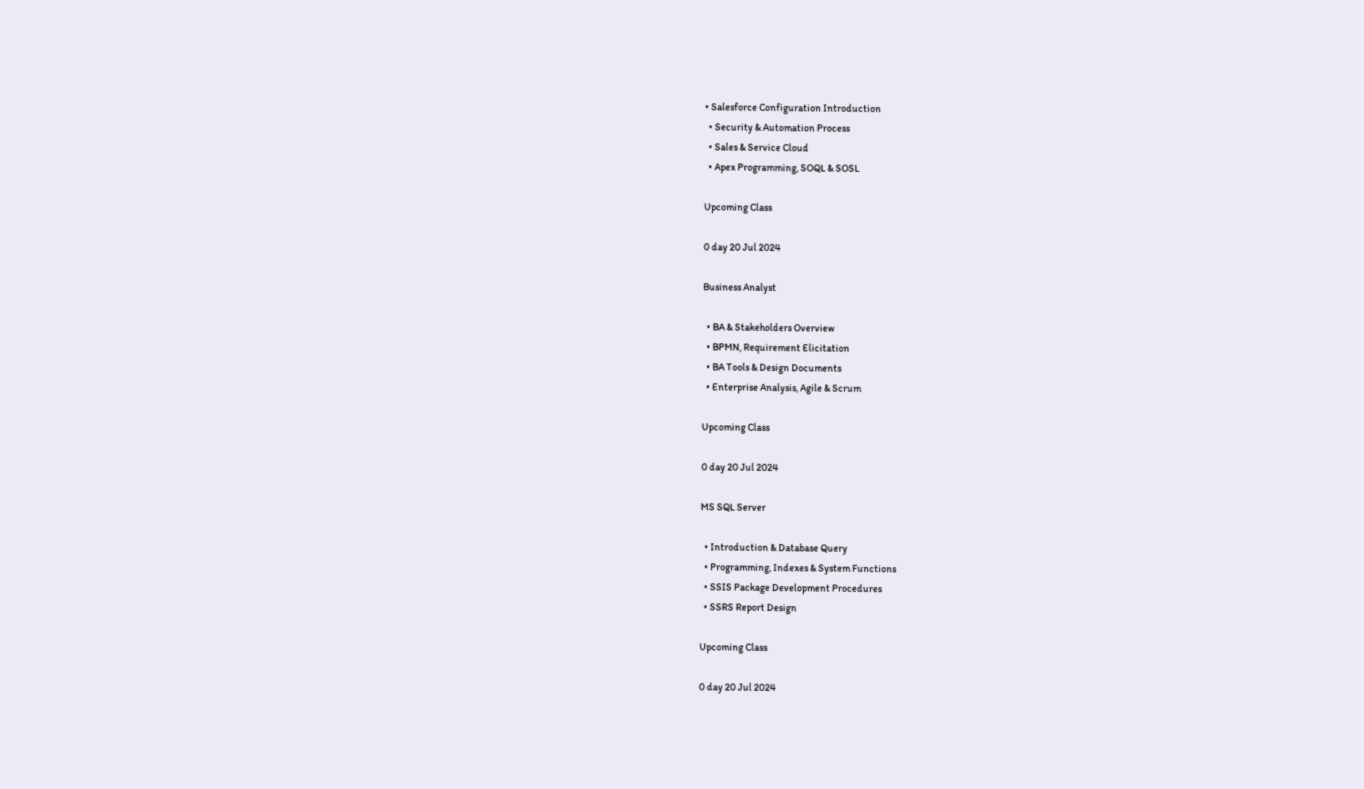• Salesforce Configuration Introduction
  • Security & Automation Process
  • Sales & Service Cloud
  • Apex Programming, SOQL & SOSL

Upcoming Class

0 day 20 Jul 2024

Business Analyst

  • BA & Stakeholders Overview
  • BPMN, Requirement Elicitation
  • BA Tools & Design Documents
  • Enterprise Analysis, Agile & Scrum

Upcoming Class

0 day 20 Jul 2024

MS SQL Server

  • Introduction & Database Query
  • Programming, Indexes & System Functions
  • SSIS Package Development Procedures
  • SSRS Report Design

Upcoming Class

0 day 20 Jul 2024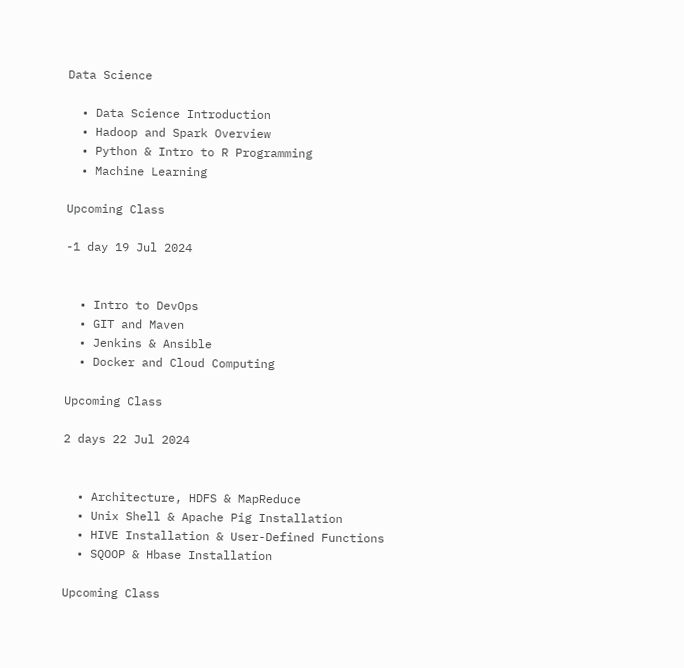Data Science

  • Data Science Introduction
  • Hadoop and Spark Overview
  • Python & Intro to R Programming
  • Machine Learning

Upcoming Class

-1 day 19 Jul 2024


  • Intro to DevOps
  • GIT and Maven
  • Jenkins & Ansible
  • Docker and Cloud Computing

Upcoming Class

2 days 22 Jul 2024


  • Architecture, HDFS & MapReduce
  • Unix Shell & Apache Pig Installation
  • HIVE Installation & User-Defined Functions
  • SQOOP & Hbase Installation

Upcoming Class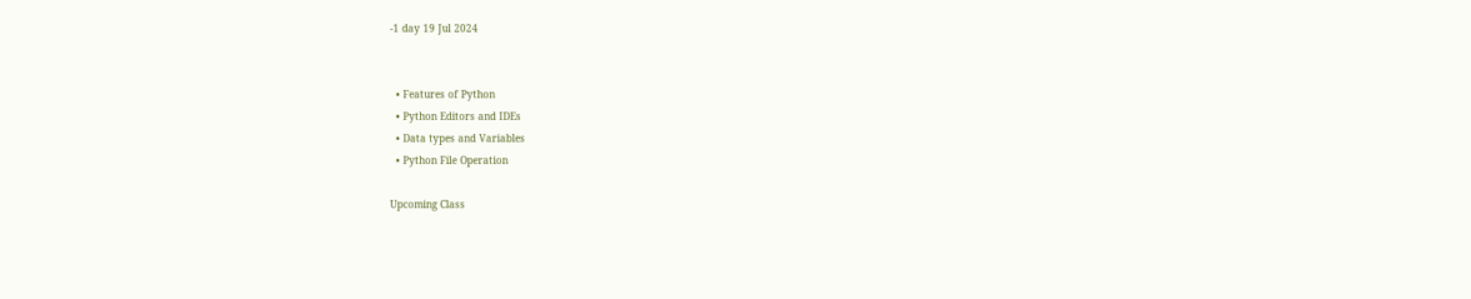-1 day 19 Jul 2024


  • Features of Python
  • Python Editors and IDEs
  • Data types and Variables
  • Python File Operation

Upcoming Class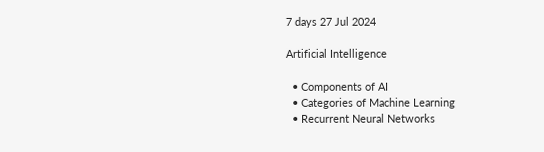7 days 27 Jul 2024

Artificial Intelligence

  • Components of AI
  • Categories of Machine Learning
  • Recurrent Neural Networks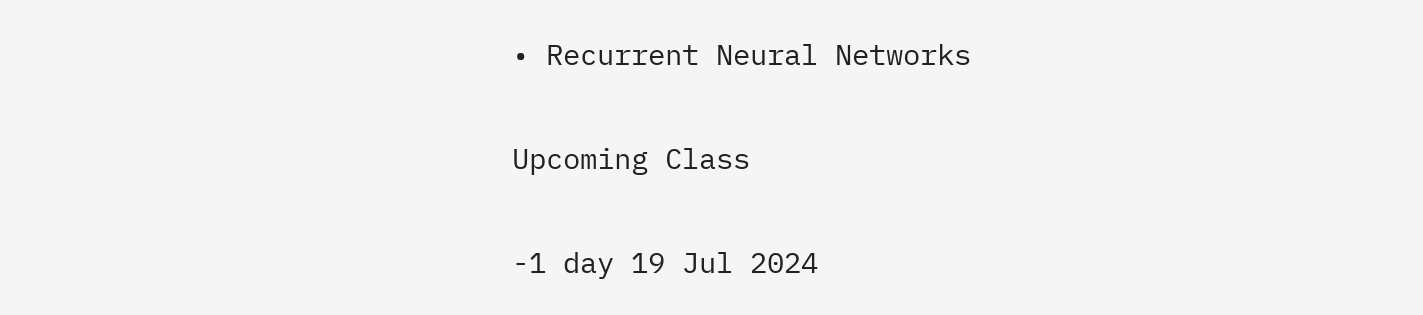• Recurrent Neural Networks

Upcoming Class

-1 day 19 Jul 2024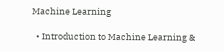Machine Learning

  • Introduction to Machine Learning &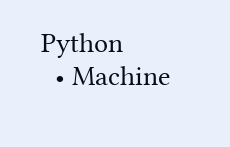Python
  • Machine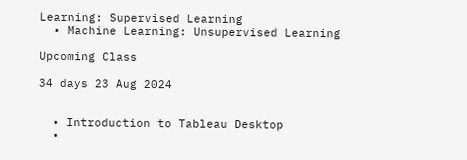Learning: Supervised Learning
  • Machine Learning: Unsupervised Learning

Upcoming Class

34 days 23 Aug 2024


  • Introduction to Tableau Desktop
  •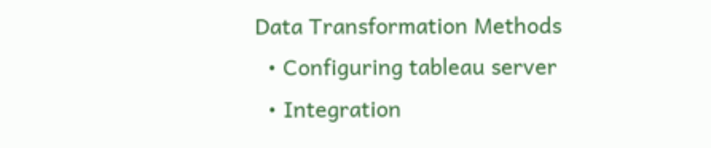Data Transformation Methods
  • Configuring tableau server
  • Integration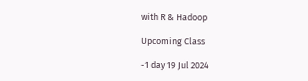with R & Hadoop

Upcoming Class

-1 day 19 Jul 2024